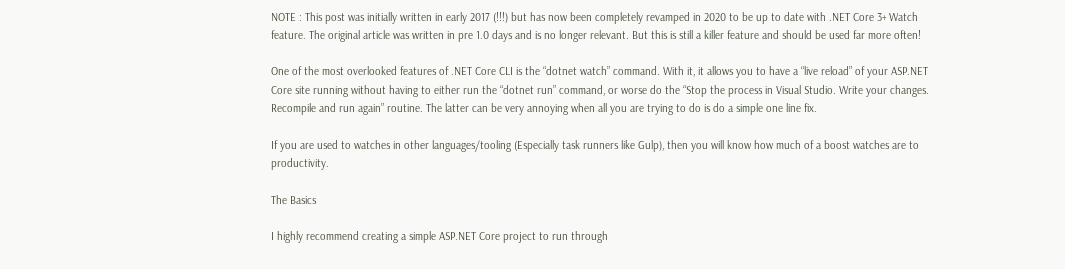NOTE : This post was initially written in early 2017 (!!!) but has now been completely revamped in 2020 to be up to date with .NET Core 3+ Watch feature. The original article was written in pre 1.0 days and is no longer relevant. But this is still a killer feature and should be used far more often!

One of the most overlooked features of .NET Core CLI is the “dotnet watch” command. With it, it allows you to have a “live reload” of your ASP.NET Core site running without having to either run the “dotnet run” command, or worse do the “Stop the process in Visual Studio. Write your changes. Recompile and run again” routine. The latter can be very annoying when all you are trying to do is do a simple one line fix.

If you are used to watches in other languages/tooling (Especially task runners like Gulp), then you will know how much of a boost watches are to productivity.

The Basics

I highly recommend creating a simple ASP.NET Core project to run through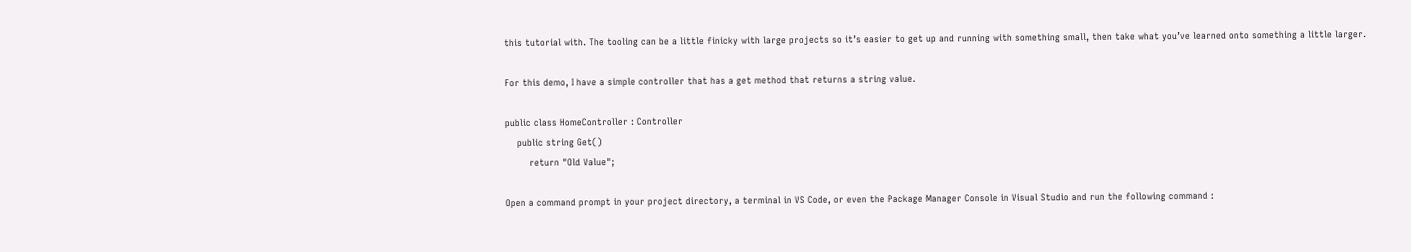this tutorial with. The tooling can be a little finicky with large projects so it’s easier to get up and running with something small, then take what you’ve learned onto something a little larger.

For this demo, I have a simple controller that has a get method that returns a string value.

public class HomeController : Controller
    public string Get()
        return "Old Value";

Open a command prompt in your project directory, a terminal in VS Code, or even the Package Manager Console in Visual Studio and run the following command :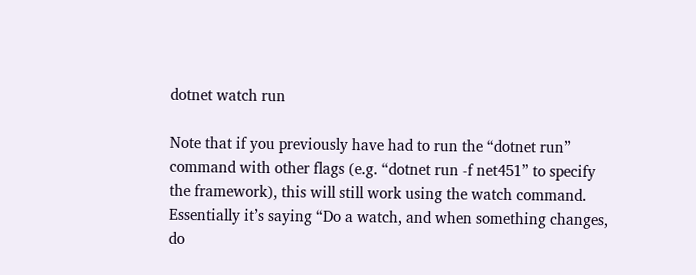dotnet watch run

Note that if you previously have had to run the “dotnet run” command with other flags (e.g. “dotnet run -f net451” to specify the framework), this will still work using the watch command. Essentially it’s saying “Do a watch, and when something changes, do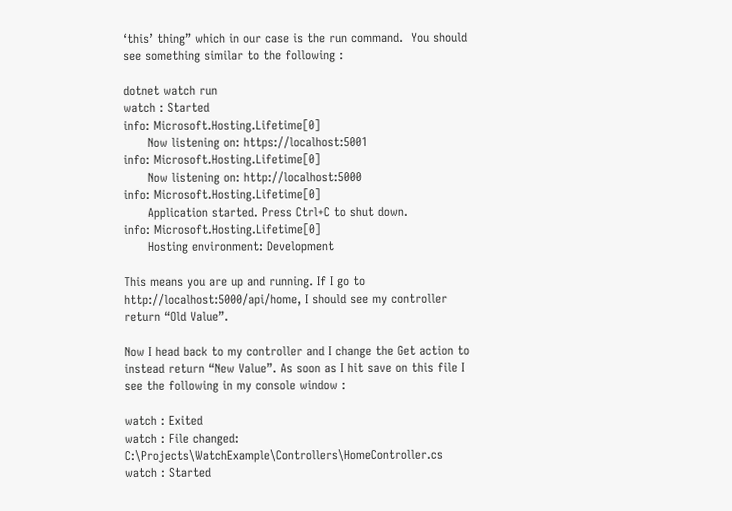‘this’ thing” which in our case is the run command.  You should see something similar to the following :

dotnet watch run
watch : Started
info: Microsoft.Hosting.Lifetime[0]
      Now listening on: https://localhost:5001
info: Microsoft.Hosting.Lifetime[0]
      Now listening on: http://localhost:5000
info: Microsoft.Hosting.Lifetime[0]
      Application started. Press Ctrl+C to shut down.
info: Microsoft.Hosting.Lifetime[0]
      Hosting environment: Development

This means you are up and running. If I go to http://localhost:5000/api/home, I should see my controller return “Old Value”.

Now I head back to my controller and I change the Get action to instead return “New Value”. As soon as I hit save on this file I see the following in my console window :

watch : Exited
watch : File changed: C:\Projects\WatchExample\Controllers\HomeController.cs
watch : Started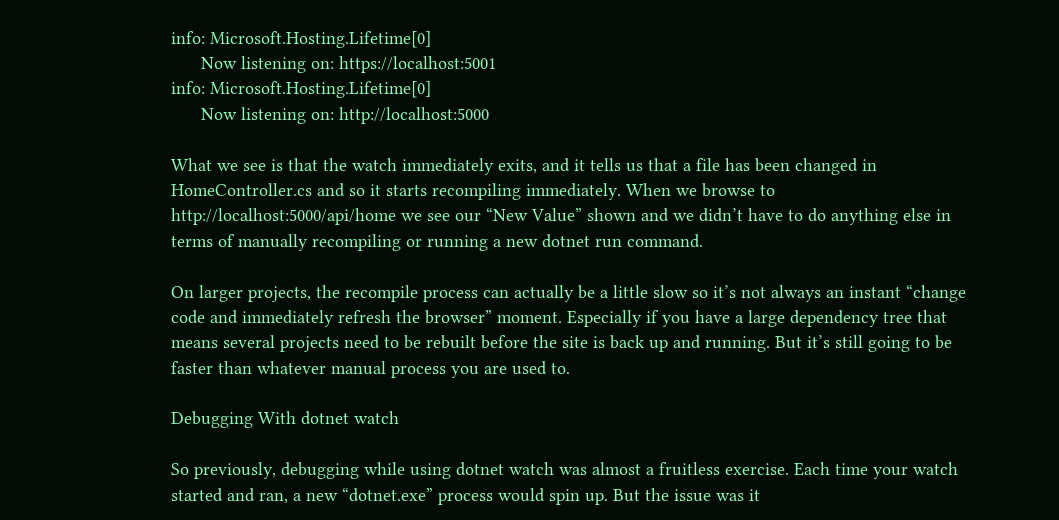info: Microsoft.Hosting.Lifetime[0]
      Now listening on: https://localhost:5001
info: Microsoft.Hosting.Lifetime[0]
      Now listening on: http://localhost:5000

What we see is that the watch immediately exits, and it tells us that a file has been changed in HomeController.cs and so it starts recompiling immediately. When we browse to http://localhost:5000/api/home we see our “New Value” shown and we didn’t have to do anything else in terms of manually recompiling or running a new dotnet run command.

On larger projects, the recompile process can actually be a little slow so it’s not always an instant “change code and immediately refresh the browser” moment. Especially if you have a large dependency tree that means several projects need to be rebuilt before the site is back up and running. But it’s still going to be faster than whatever manual process you are used to.

Debugging With dotnet watch

So previously, debugging while using dotnet watch was almost a fruitless exercise. Each time your watch started and ran, a new “dotnet.exe” process would spin up. But the issue was it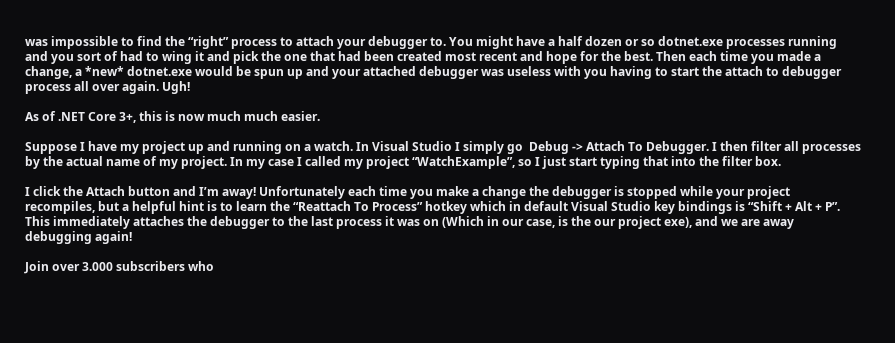was impossible to find the “right” process to attach your debugger to. You might have a half dozen or so dotnet.exe processes running and you sort of had to wing it and pick the one that had been created most recent and hope for the best. Then each time you made a change, a *new* dotnet.exe would be spun up and your attached debugger was useless with you having to start the attach to debugger process all over again. Ugh!

As of .NET Core 3+, this is now much much easier.

Suppose I have my project up and running on a watch. In Visual Studio I simply go  Debug -> Attach To Debugger. I then filter all processes by the actual name of my project. In my case I called my project “WatchExample”, so I just start typing that into the filter box.

I click the Attach button and I’m away! Unfortunately each time you make a change the debugger is stopped while your project recompiles, but a helpful hint is to learn the “Reattach To Process” hotkey which in default Visual Studio key bindings is “Shift + Alt + P”. This immediately attaches the debugger to the last process it was on (Which in our case, is the our project exe), and we are away debugging again!

Join over 3.000 subscribers who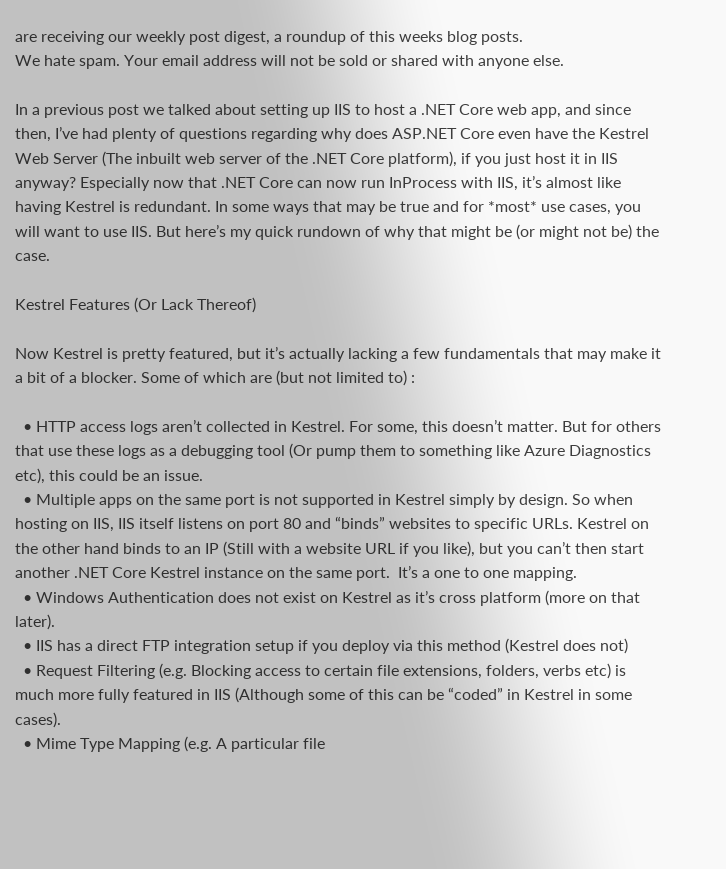are receiving our weekly post digest, a roundup of this weeks blog posts.
We hate spam. Your email address will not be sold or shared with anyone else.

In a previous post we talked about setting up IIS to host a .NET Core web app, and since then, I’ve had plenty of questions regarding why does ASP.NET Core even have the Kestrel Web Server (The inbuilt web server of the .NET Core platform), if you just host it in IIS anyway? Especially now that .NET Core can now run InProcess with IIS, it’s almost like having Kestrel is redundant. In some ways that may be true and for *most* use cases, you will want to use IIS. But here’s my quick rundown of why that might be (or might not be) the case.

Kestrel Features (Or Lack Thereof)

Now Kestrel is pretty featured, but it’s actually lacking a few fundamentals that may make it a bit of a blocker. Some of which are (but not limited to) :

  • HTTP access logs aren’t collected in Kestrel. For some, this doesn’t matter. But for others that use these logs as a debugging tool (Or pump them to something like Azure Diagnostics etc), this could be an issue.
  • Multiple apps on the same port is not supported in Kestrel simply by design. So when hosting on IIS, IIS itself listens on port 80 and “binds” websites to specific URLs. Kestrel on the other hand binds to an IP (Still with a website URL if you like), but you can’t then start another .NET Core Kestrel instance on the same port.  It’s a one to one mapping.
  • Windows Authentication does not exist on Kestrel as it’s cross platform (more on that later).
  • IIS has a direct FTP integration setup if you deploy via this method (Kestrel does not)
  • Request Filtering (e.g. Blocking access to certain file extensions, folders, verbs etc) is much more fully featured in IIS (Although some of this can be “coded” in Kestrel in some cases).
  • Mime Type Mapping (e.g. A particular file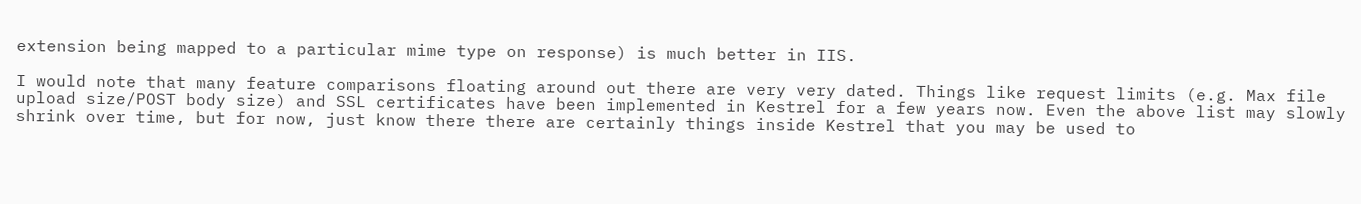extension being mapped to a particular mime type on response) is much better in IIS.

I would note that many feature comparisons floating around out there are very very dated. Things like request limits (e.g. Max file upload size/POST body size) and SSL certificates have been implemented in Kestrel for a few years now. Even the above list may slowly shrink over time, but for now, just know there there are certainly things inside Kestrel that you may be used to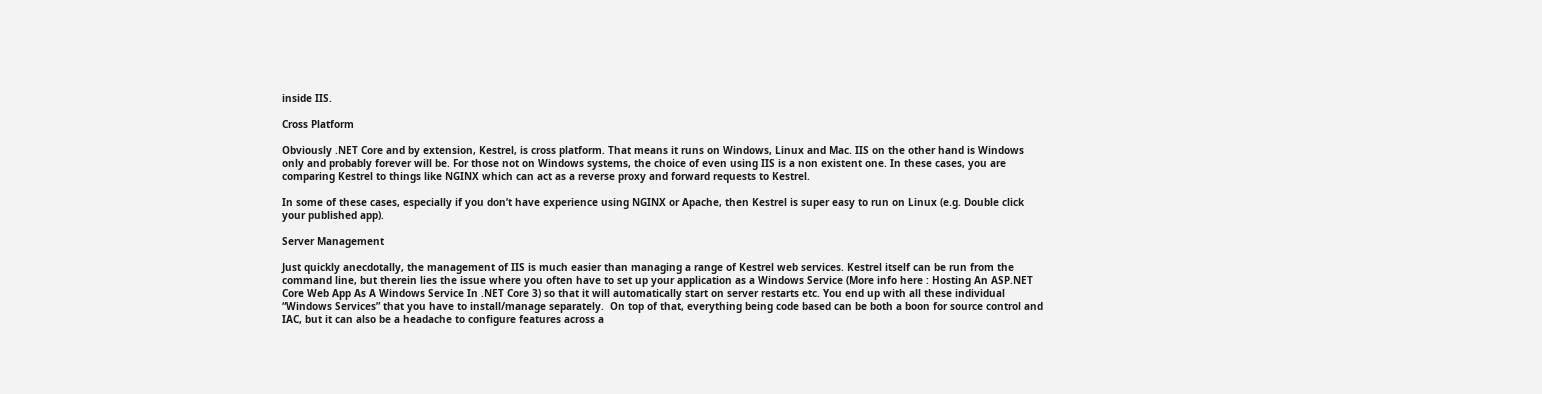inside IIS.

Cross Platform

Obviously .NET Core and by extension, Kestrel, is cross platform. That means it runs on Windows, Linux and Mac. IIS on the other hand is Windows only and probably forever will be. For those not on Windows systems, the choice of even using IIS is a non existent one. In these cases, you are comparing Kestrel to things like NGINX which can act as a reverse proxy and forward requests to Kestrel.

In some of these cases, especially if you don’t have experience using NGINX or Apache, then Kestrel is super easy to run on Linux (e.g. Double click your published app).

Server Management

Just quickly anecdotally, the management of IIS is much easier than managing a range of Kestrel web services. Kestrel itself can be run from the command line, but therein lies the issue where you often have to set up your application as a Windows Service (More info here : Hosting An ASP.NET Core Web App As A Windows Service In .NET Core 3) so that it will automatically start on server restarts etc. You end up with all these individual “Windows Services” that you have to install/manage separately.  On top of that, everything being code based can be both a boon for source control and IAC, but it can also be a headache to configure features across a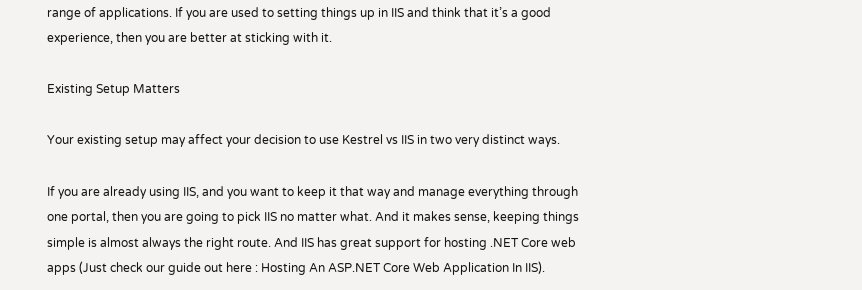range of applications. If you are used to setting things up in IIS and think that it’s a good experience, then you are better at sticking with it.

Existing Setup Matters

Your existing setup may affect your decision to use Kestrel vs IIS in two very distinct ways.

If you are already using IIS, and you want to keep it that way and manage everything through one portal, then you are going to pick IIS no matter what. And it makes sense, keeping things simple is almost always the right route. And IIS has great support for hosting .NET Core web apps (Just check our guide out here : Hosting An ASP.NET Core Web Application In IIS).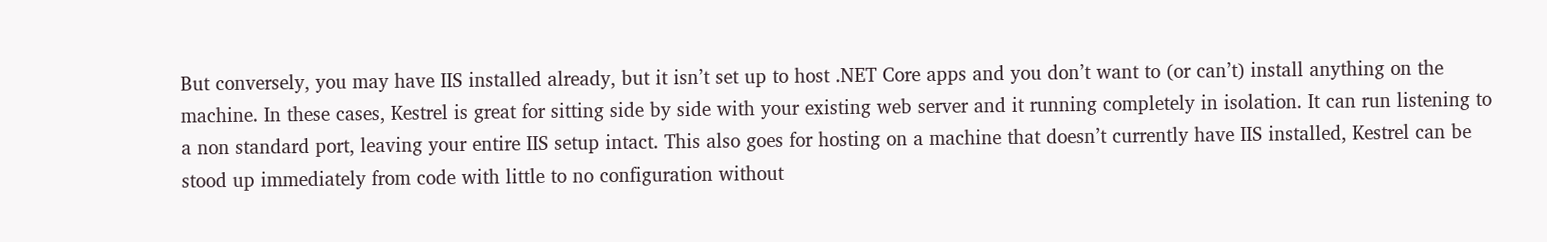But conversely, you may have IIS installed already, but it isn’t set up to host .NET Core apps and you don’t want to (or can’t) install anything on the machine. In these cases, Kestrel is great for sitting side by side with your existing web server and it running completely in isolation. It can run listening to a non standard port, leaving your entire IIS setup intact. This also goes for hosting on a machine that doesn’t currently have IIS installed, Kestrel can be stood up immediately from code with little to no configuration without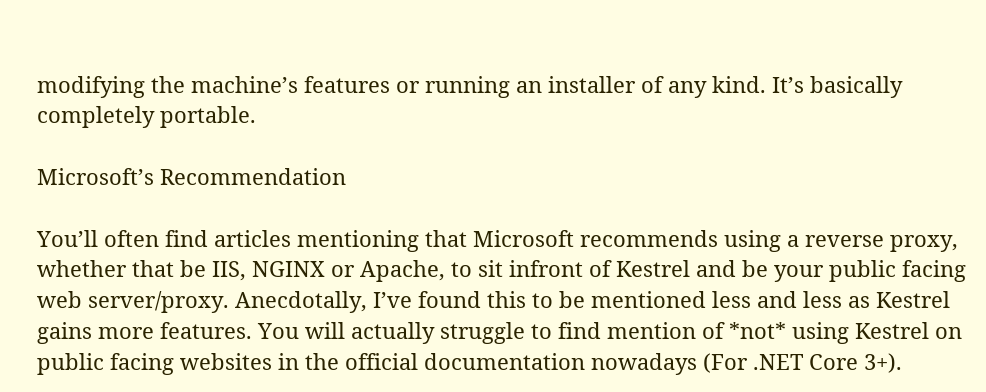modifying the machine’s features or running an installer of any kind. It’s basically completely portable.

Microsoft’s Recommendation

You’ll often find articles mentioning that Microsoft recommends using a reverse proxy, whether that be IIS, NGINX or Apache, to sit infront of Kestrel and be your public facing web server/proxy. Anecdotally, I’ve found this to be mentioned less and less as Kestrel gains more features. You will actually struggle to find mention of *not* using Kestrel on public facing websites in the official documentation nowadays (For .NET Core 3+).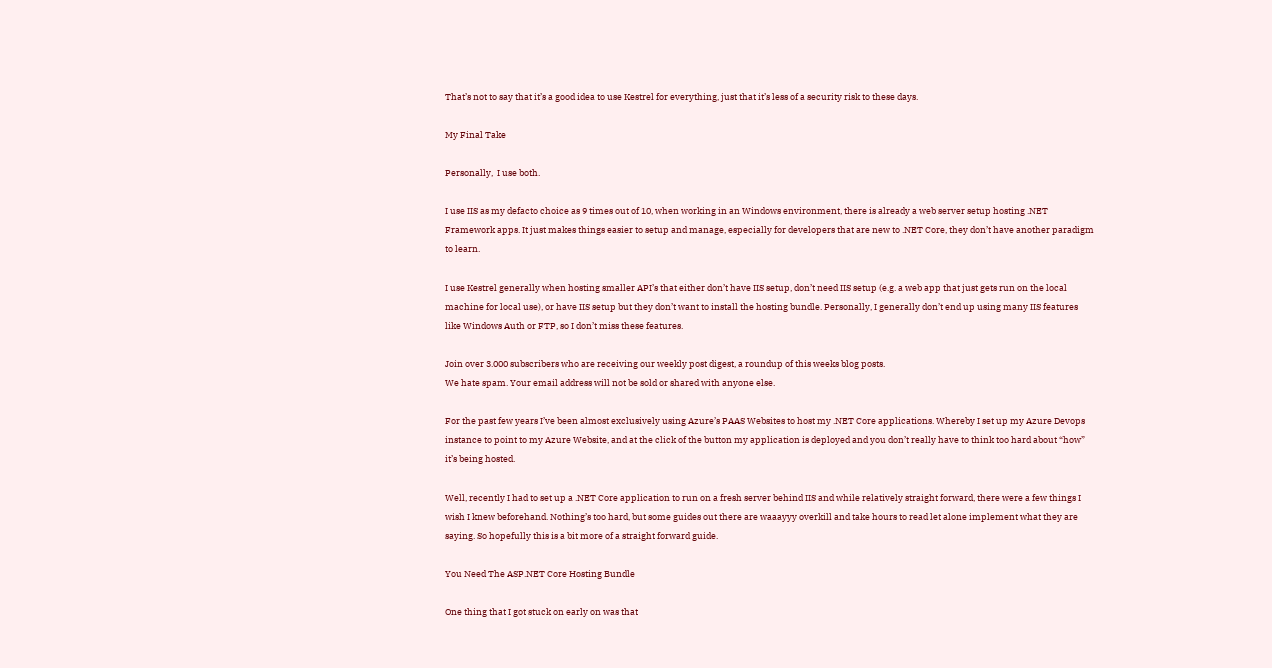That’s not to say that it’s a good idea to use Kestrel for everything, just that it’s less of a security risk to these days.

My Final Take

Personally,  I use both.

I use IIS as my defacto choice as 9 times out of 10, when working in an Windows environment, there is already a web server setup hosting .NET Framework apps. It just makes things easier to setup and manage, especially for developers that are new to .NET Core, they don’t have another paradigm to learn.

I use Kestrel generally when hosting smaller API’s that either don’t have IIS setup, don’t need IIS setup (e.g. a web app that just gets run on the local machine for local use), or have IIS setup but they don’t want to install the hosting bundle. Personally, I generally don’t end up using many IIS features like Windows Auth or FTP, so I don’t miss these features.

Join over 3.000 subscribers who are receiving our weekly post digest, a roundup of this weeks blog posts.
We hate spam. Your email address will not be sold or shared with anyone else.

For the past few years I’ve been almost exclusively using Azure’s PAAS Websites to host my .NET Core applications. Whereby I set up my Azure Devops instance to point to my Azure Website, and at the click of the button my application is deployed and you don’t really have to think too hard about “how” it’s being hosted.

Well, recently I had to set up a .NET Core application to run on a fresh server behind IIS and while relatively straight forward, there were a few things I wish I knew beforehand. Nothing’s too hard, but some guides out there are waaayyy overkill and take hours to read let alone implement what they are saying. So hopefully this is a bit more of a straight forward guide.

You Need The ASP.NET Core Hosting Bundle

One thing that I got stuck on early on was that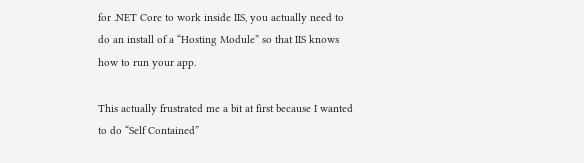for .NET Core to work inside IIS, you actually need to do an install of a “Hosting Module” so that IIS knows how to run your app.

This actually frustrated me a bit at first because I wanted to do “Self Contained”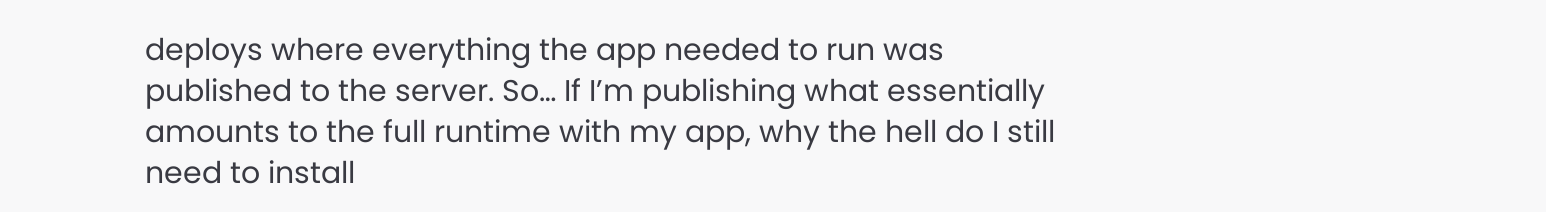deploys where everything the app needed to run was published to the server. So… If I’m publishing what essentially amounts to the full runtime with my app, why the hell do I still need to install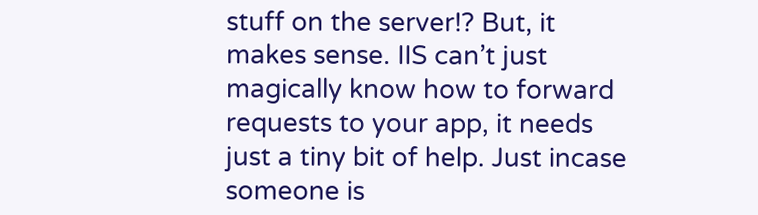stuff on the server!? But, it makes sense. IIS can’t just magically know how to forward requests to your app, it needs just a tiny bit of help. Just incase someone is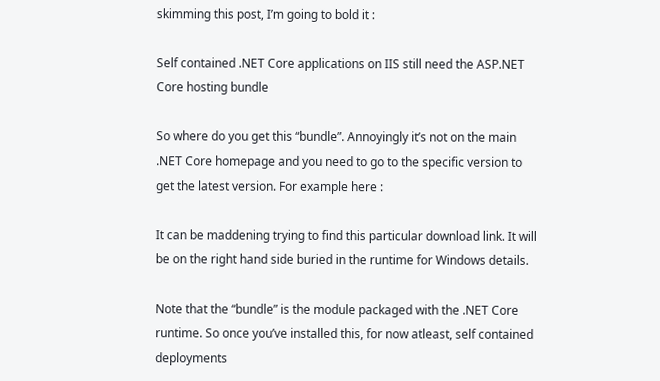skimming this post, I’m going to bold it :

Self contained .NET Core applications on IIS still need the ASP.NET Core hosting bundle

So where do you get this “bundle”. Annoyingly it’s not on the main .NET Core homepage and you need to go to the specific version to get the latest version. For example here :

It can be maddening trying to find this particular download link. It will be on the right hand side buried in the runtime for Windows details.

Note that the “bundle” is the module packaged with the .NET Core runtime. So once you’ve installed this, for now atleast, self contained deployments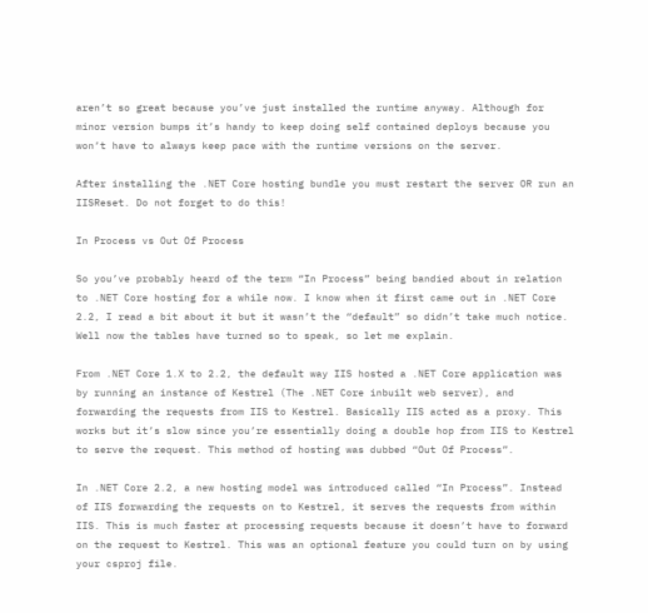aren’t so great because you’ve just installed the runtime anyway. Although for minor version bumps it’s handy to keep doing self contained deploys because you won’t have to always keep pace with the runtime versions on the server.

After installing the .NET Core hosting bundle you must restart the server OR run an IISReset. Do not forget to do this!

In Process vs Out Of Process

So you’ve probably heard of the term “In Process” being bandied about in relation to .NET Core hosting for a while now. I know when it first came out in .NET Core 2.2, I read a bit about it but it wasn’t the “default” so didn’t take much notice. Well now the tables have turned so to speak, so let me explain.

From .NET Core 1.X to 2.2, the default way IIS hosted a .NET Core application was by running an instance of Kestrel (The .NET Core inbuilt web server), and forwarding the requests from IIS to Kestrel. Basically IIS acted as a proxy. This works but it’s slow since you’re essentially doing a double hop from IIS to Kestrel to serve the request. This method of hosting was dubbed “Out Of Process”.

In .NET Core 2.2, a new hosting model was introduced called “In Process”. Instead of IIS forwarding the requests on to Kestrel, it serves the requests from within IIS. This is much faster at processing requests because it doesn’t have to forward on the request to Kestrel. This was an optional feature you could turn on by using your csproj file.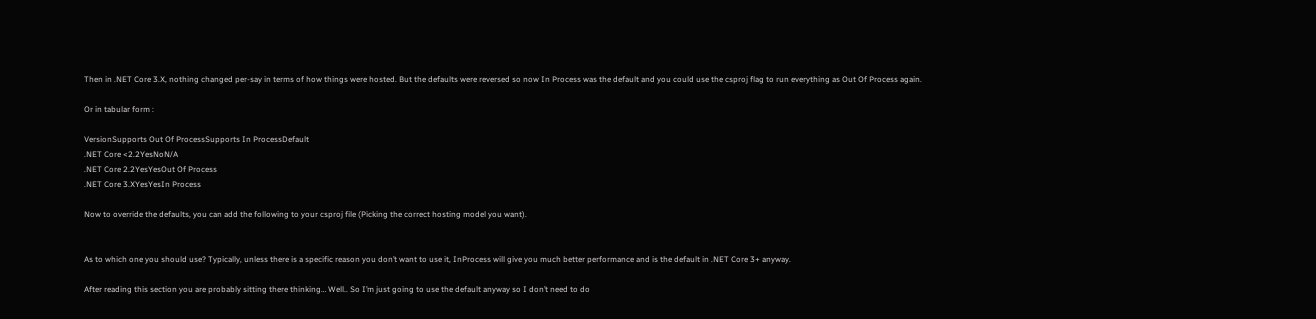Then in .NET Core 3.X, nothing changed per-say in terms of how things were hosted. But the defaults were reversed so now In Process was the default and you could use the csproj flag to run everything as Out Of Process again.

Or in tabular form :

VersionSupports Out Of ProcessSupports In ProcessDefault
.NET Core <2.2YesNoN/A
.NET Core 2.2YesYesOut Of Process
.NET Core 3.XYesYesIn Process

Now to override the defaults, you can add the following to your csproj file (Picking the correct hosting model you want).


As to which one you should use? Typically, unless there is a specific reason you don’t want to use it, InProcess will give you much better performance and is the default in .NET Core 3+ anyway.

After reading this section you are probably sitting there thinking… Well.. So I’m just going to use the default anyway so I don’t need to do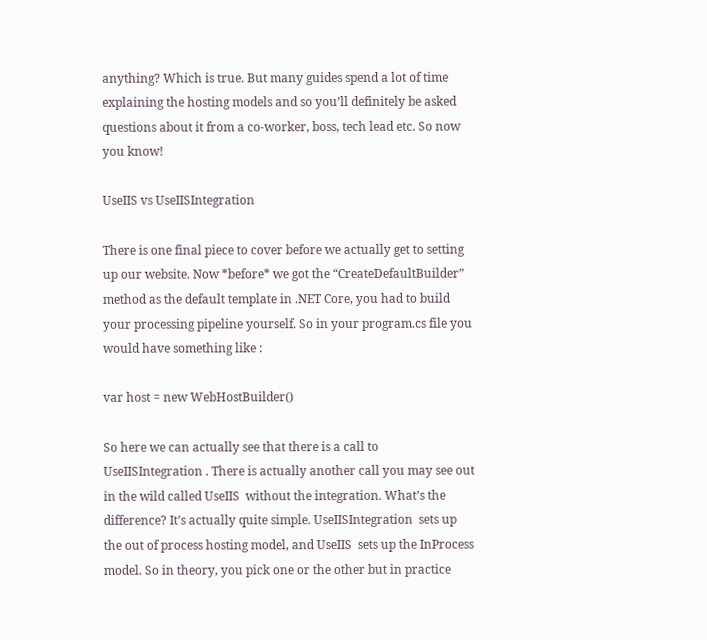anything? Which is true. But many guides spend a lot of time explaining the hosting models and so you’ll definitely be asked questions about it from a co-worker, boss, tech lead etc. So now you know!

UseIIS vs UseIISIntegration

There is one final piece to cover before we actually get to setting up our website. Now *before* we got the “CreateDefaultBuilder” method as the default template in .NET Core, you had to build your processing pipeline yourself. So in your program.cs file you would have something like :

var host = new WebHostBuilder()

So here we can actually see that there is a call to UseIISIntegration . There is actually another call you may see out in the wild called UseIIS  without the integration. What’s the difference? It’s actually quite simple. UseIISIntegration  sets up the out of process hosting model, and UseIIS  sets up the InProcess model. So in theory, you pick one or the other but in practice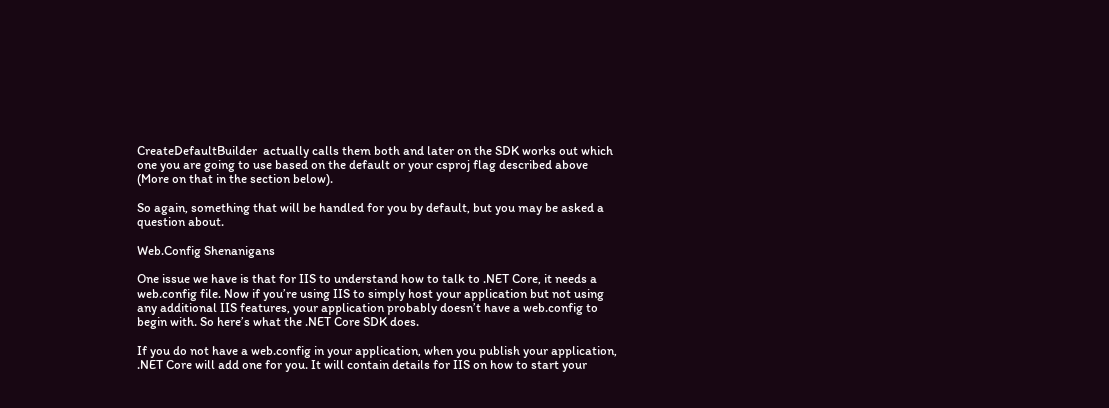CreateDefaultBuilder  actually calls them both and later on the SDK works out which one you are going to use based on the default or your csproj flag described above (More on that in the section below).

So again, something that will be handled for you by default, but you may be asked a question about.

Web.Config Shenanigans

One issue we have is that for IIS to understand how to talk to .NET Core, it needs a web.config file. Now if you’re using IIS to simply host your application but not using any additional IIS features, your application probably doesn’t have a web.config to begin with. So here’s what the .NET Core SDK does.

If you do not have a web.config in your application, when you publish your application, .NET Core will add one for you. It will contain details for IIS on how to start your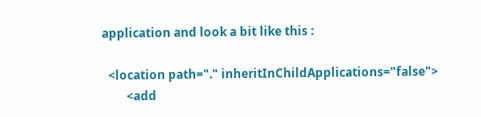application and look a bit like this :

  <location path="." inheritInChildApplications="false">
        <add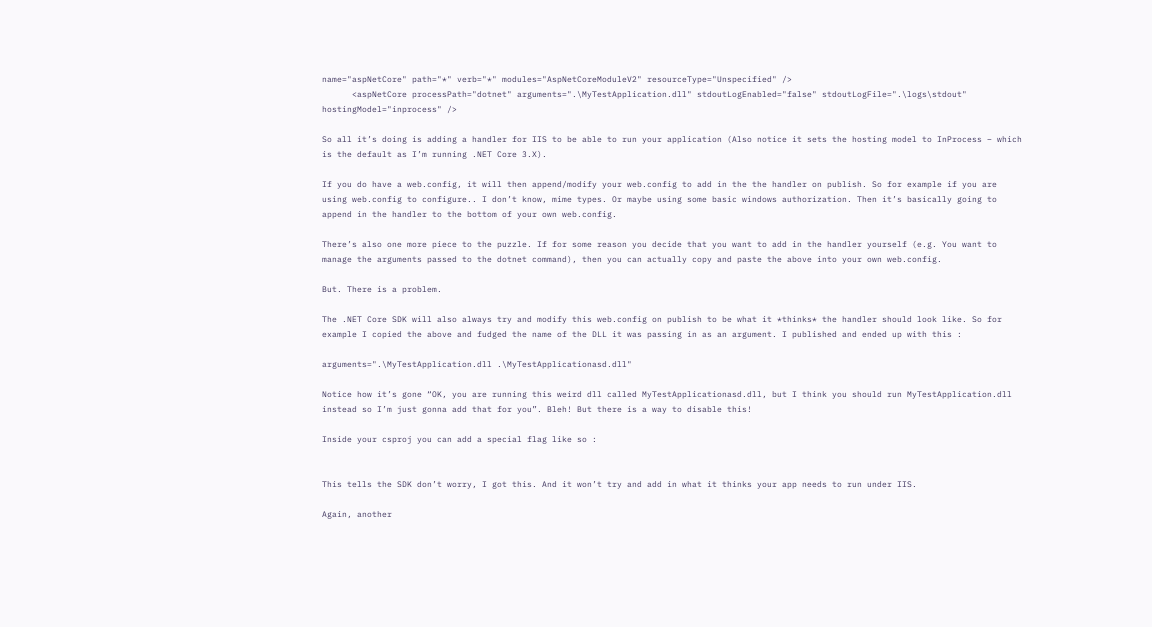name="aspNetCore" path="*" verb="*" modules="AspNetCoreModuleV2" resourceType="Unspecified" />
      <aspNetCore processPath="dotnet" arguments=".\MyTestApplication.dll" stdoutLogEnabled="false" stdoutLogFile=".\logs\stdout" hostingModel="inprocess" />

So all it’s doing is adding a handler for IIS to be able to run your application (Also notice it sets the hosting model to InProcess – which is the default as I’m running .NET Core 3.X).

If you do have a web.config, it will then append/modify your web.config to add in the the handler on publish. So for example if you are using web.config to configure.. I don’t know, mime types. Or maybe using some basic windows authorization. Then it’s basically going to append in the handler to the bottom of your own web.config.

There’s also one more piece to the puzzle. If for some reason you decide that you want to add in the handler yourself (e.g. You want to manage the arguments passed to the dotnet command), then you can actually copy and paste the above into your own web.config.

But. There is a problem.

The .NET Core SDK will also always try and modify this web.config on publish to be what it *thinks* the handler should look like. So for example I copied the above and fudged the name of the DLL it was passing in as an argument. I published and ended up with this :

arguments=".\MyTestApplication.dll .\MyTestApplicationasd.dll"

Notice how it’s gone “OK, you are running this weird dll called MyTestApplicationasd.dll, but I think you should run MyTestApplication.dll instead so I’m just gonna add that for you”. Bleh! But there is a way to disable this!

Inside your csproj you can add a special flag like so :


This tells the SDK don’t worry, I got this. And it won’t try and add in what it thinks your app needs to run under IIS.

Again, another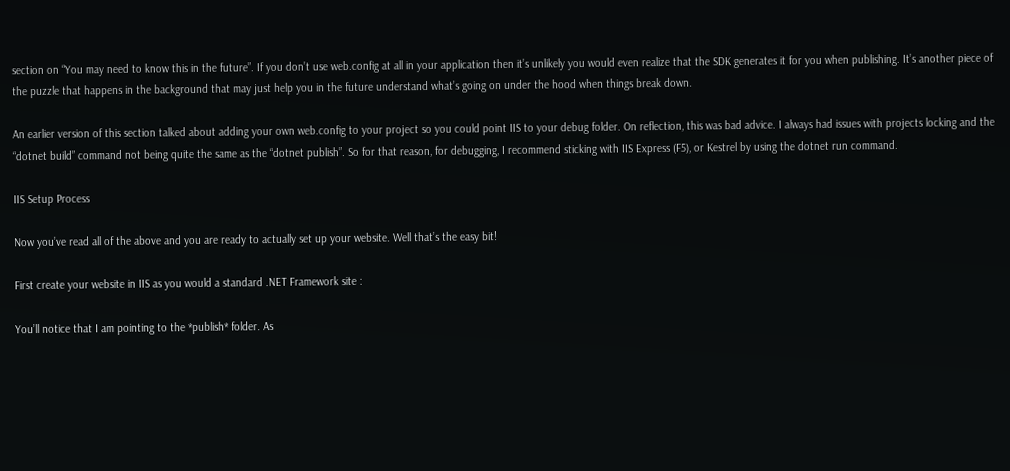section on “You may need to know this in the future”. If you don’t use web.config at all in your application then it’s unlikely you would even realize that the SDK generates it for you when publishing. It’s another piece of the puzzle that happens in the background that may just help you in the future understand what’s going on under the hood when things break down.

An earlier version of this section talked about adding your own web.config to your project so you could point IIS to your debug folder. On reflection, this was bad advice. I always had issues with projects locking and the “dotnet build” command not being quite the same as the “dotnet publish”. So for that reason, for debugging, I recommend sticking with IIS Express (F5), or Kestrel by using the dotnet run command.

IIS Setup Process

Now you’ve read all of the above and you are ready to actually set up your website. Well that’s the easy bit!

First create your website in IIS as you would a standard .NET Framework site :

You’ll notice that I am pointing to the *publish* folder. As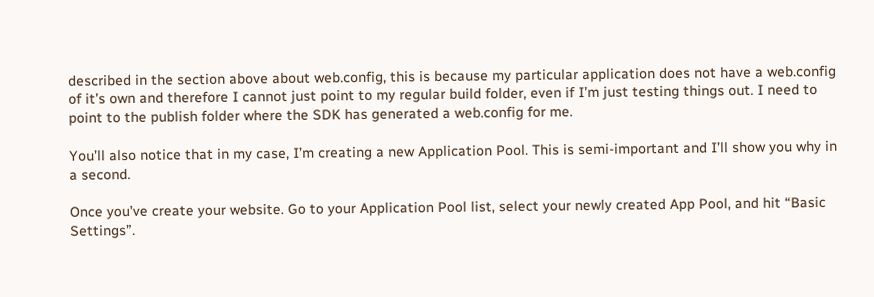described in the section above about web.config, this is because my particular application does not have a web.config of it’s own and therefore I cannot just point to my regular build folder, even if I’m just testing things out. I need to point to the publish folder where the SDK has generated a web.config for me.

You’ll also notice that in my case, I’m creating a new Application Pool. This is semi-important and I’ll show you why in a second.

Once you’ve create your website. Go to your Application Pool list, select your newly created App Pool, and hit “Basic Settings”.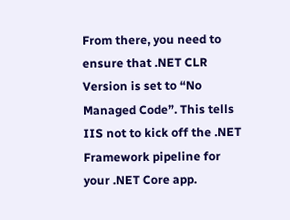From there, you need to ensure that .NET CLR Version is set to “No Managed Code”. This tells IIS not to kick off the .NET Framework pipeline for your .NET Core app.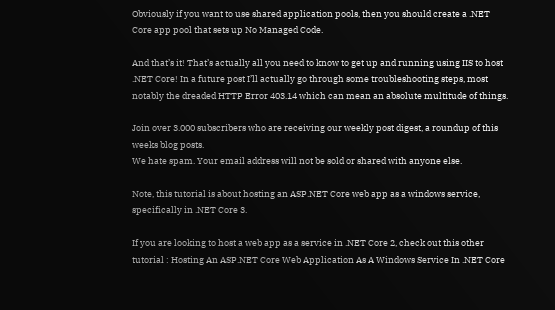Obviously if you want to use shared application pools, then you should create a .NET Core app pool that sets up No Managed Code.

And that’s it! That’s actually all you need to know to get up and running using IIS to host .NET Core! In a future post I’ll actually go through some troubleshooting steps, most notably the dreaded HTTP Error 403.14 which can mean an absolute multitude of things.

Join over 3.000 subscribers who are receiving our weekly post digest, a roundup of this weeks blog posts.
We hate spam. Your email address will not be sold or shared with anyone else.

Note, this tutorial is about hosting an ASP.NET Core web app as a windows service, specifically in .NET Core 3.

If you are looking to host a web app as a service in .NET Core 2, check out this other tutorial : Hosting An ASP.NET Core Web Application As A Windows Service In .NET Core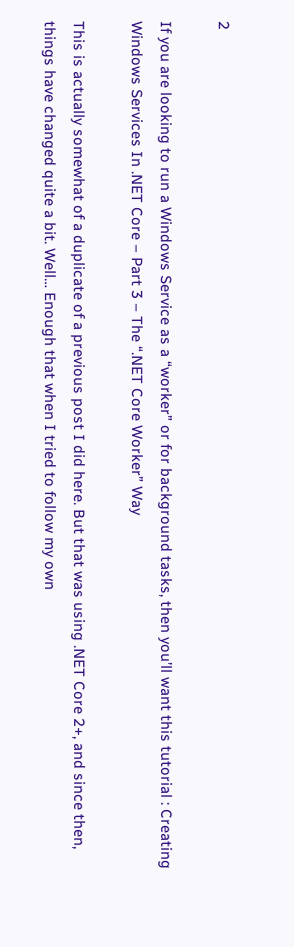2

If you are looking to run a Windows Service as a “worker” or for background tasks, then you’ll want this tutorial : Creating Windows Services In .NET Core – Part 3 – The “.NET Core Worker” Way

This is actually somewhat of a duplicate of a previous post I did here. But that was using .NET Core 2+, and since then, things have changed quite a bit. Well… Enough that when I tried to follow my own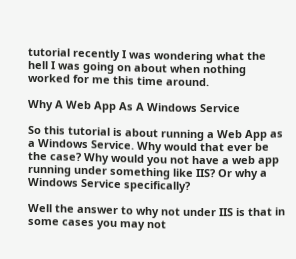tutorial recently I was wondering what the hell I was going on about when nothing worked for me this time around.

Why A Web App As A Windows Service

So this tutorial is about running a Web App as a Windows Service. Why would that ever be the case? Why would you not have a web app running under something like IIS? Or why a Windows Service specifically?

Well the answer to why not under IIS is that in some cases you may not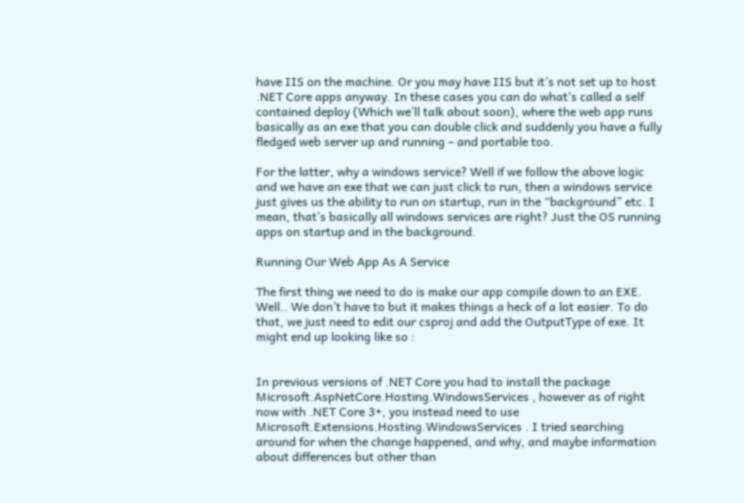have IIS on the machine. Or you may have IIS but it’s not set up to host .NET Core apps anyway. In these cases you can do what’s called a self contained deploy (Which we’ll talk about soon), where the web app runs basically as an exe that you can double click and suddenly you have a fully fledged web server up and running – and portable too.

For the latter, why a windows service? Well if we follow the above logic and we have an exe that we can just click to run, then a windows service just gives us the ability to run on startup, run in the “background” etc. I mean, that’s basically all windows services are right? Just the OS running apps on startup and in the background.

Running Our Web App As A Service

The first thing we need to do is make our app compile down to an EXE. Well.. We don’t have to but it makes things a heck of a lot easier. To do that, we just need to edit our csproj and add the OutputType of exe. It might end up looking like so :


In previous versions of .NET Core you had to install the package Microsoft.AspNetCore.Hosting.WindowsServices , however as of right now with .NET Core 3+, you instead need to use Microsoft.Extensions.Hosting.WindowsServices . I tried searching around for when the change happened, and why, and maybe information about differences but other than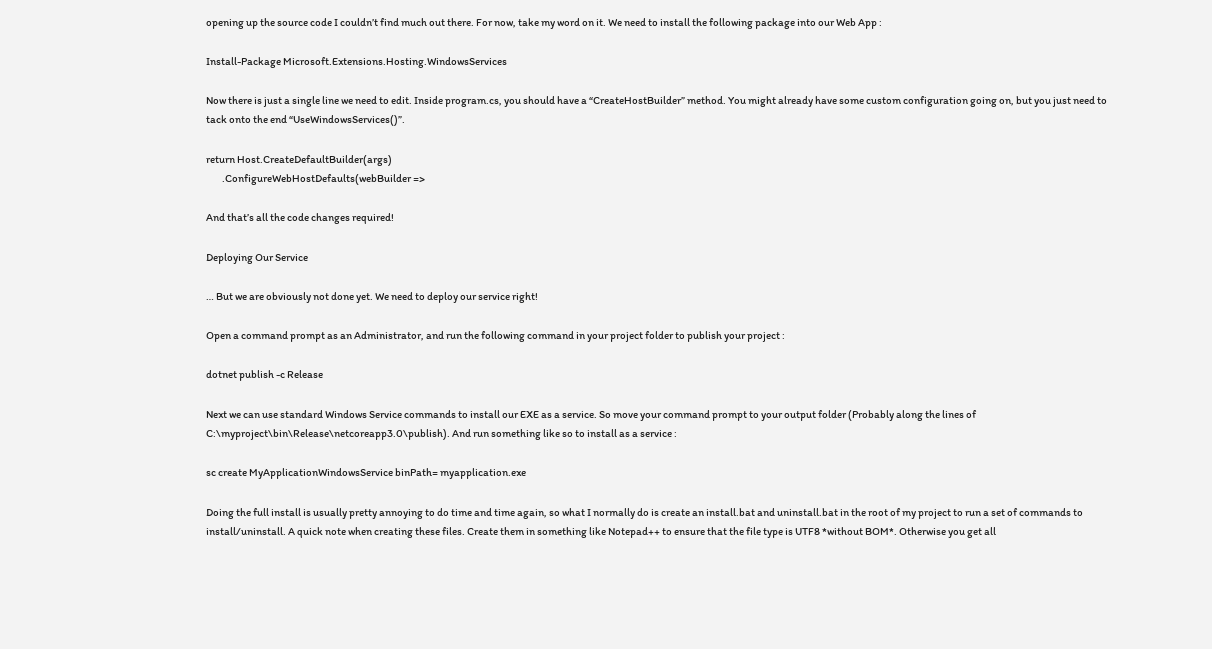opening up the source code I couldn’t find much out there. For now, take my word on it. We need to install the following package into our Web App :

Install-Package Microsoft.Extensions.Hosting.WindowsServices

Now there is just a single line we need to edit. Inside program.cs, you should have a “CreateHostBuilder” method. You might already have some custom configuration going on, but you just need to tack onto the end “UseWindowsServices()”.

return Host.CreateDefaultBuilder(args)
        .ConfigureWebHostDefaults(webBuilder =>

And that’s all the code changes required!

Deploying Our Service

… But we are obviously not done yet. We need to deploy our service right!

Open a command prompt as an Administrator, and run the following command in your project folder to publish your project :

dotnet publish -c Release

Next we can use standard Windows Service commands to install our EXE as a service. So move your command prompt to your output folder (Probably along the lines of C:\myproject\bin\Release\netcoreapp3.0\publish). And run something like so to install as a service :

sc create MyApplicationWindowsService binPath= myapplication.exe

Doing the full install is usually pretty annoying to do time and time again, so what I normally do is create an install.bat and uninstall.bat in the root of my project to run a set of commands to install/uninstall. A quick note when creating these files. Create them in something like Notepad++ to ensure that the file type is UTF8 *without BOM*. Otherwise you get all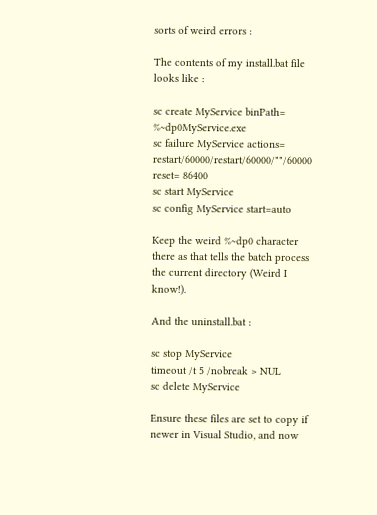sorts of weird errors :

The contents of my install.bat file looks like :

sc create MyService binPath= %~dp0MyService.exe
sc failure MyService actions= restart/60000/restart/60000/""/60000 reset= 86400
sc start MyService
sc config MyService start=auto

Keep the weird %~dp0 character there as that tells the batch process the current directory (Weird I know!).

And the uninstall.bat :

sc stop MyService
timeout /t 5 /nobreak > NUL
sc delete MyService

Ensure these files are set to copy if newer in Visual Studio, and now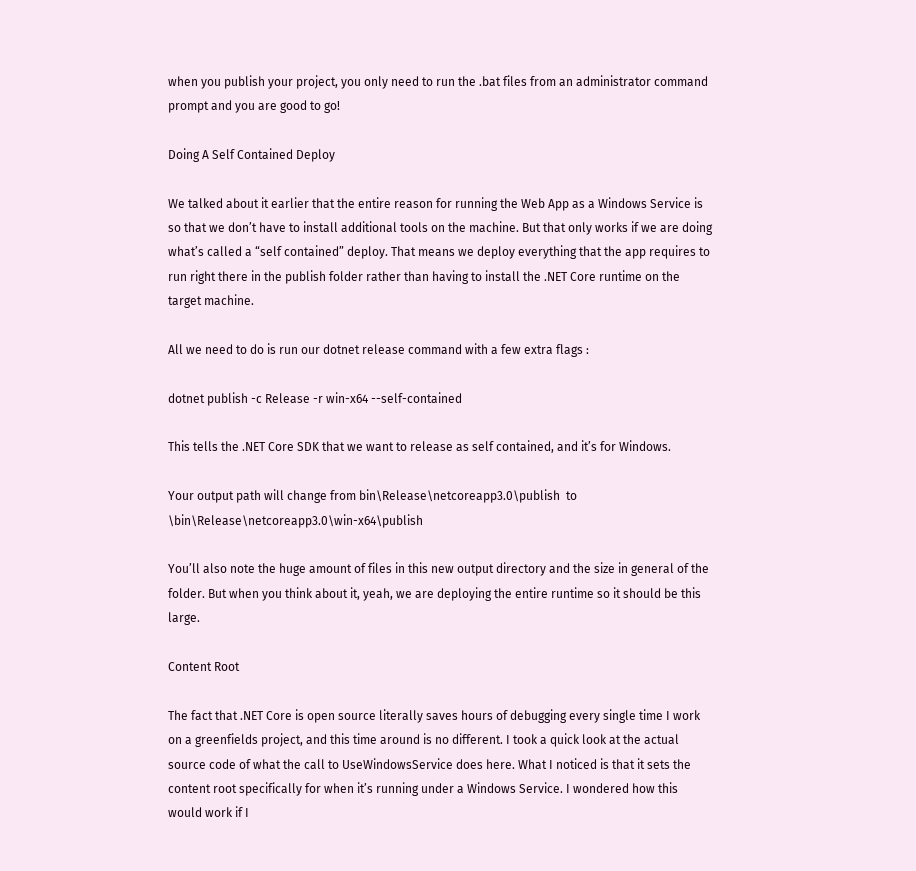when you publish your project, you only need to run the .bat files from an administrator command prompt and you are good to go!

Doing A Self Contained Deploy

We talked about it earlier that the entire reason for running the Web App as a Windows Service is so that we don’t have to install additional tools on the machine. But that only works if we are doing what’s called a “self contained” deploy. That means we deploy everything that the app requires to run right there in the publish folder rather than having to install the .NET Core runtime on the target machine.

All we need to do is run our dotnet release command with a few extra flags :

dotnet publish -c Release -r win-x64 --self-contained

This tells the .NET Core SDK that we want to release as self contained, and it’s for Windows.

Your output path will change from bin\Release\netcoreapp3.0\publish  to \bin\Release\netcoreapp3.0\win-x64\publish

You’ll also note the huge amount of files in this new output directory and the size in general of the folder. But when you think about it, yeah, we are deploying the entire runtime so it should be this large.

Content Root

The fact that .NET Core is open source literally saves hours of debugging every single time I work on a greenfields project, and this time around is no different. I took a quick look at the actual source code of what the call to UseWindowsService does here. What I noticed is that it sets the content root specifically for when it’s running under a Windows Service. I wondered how this would work if I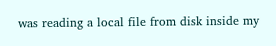was reading a local file from disk inside my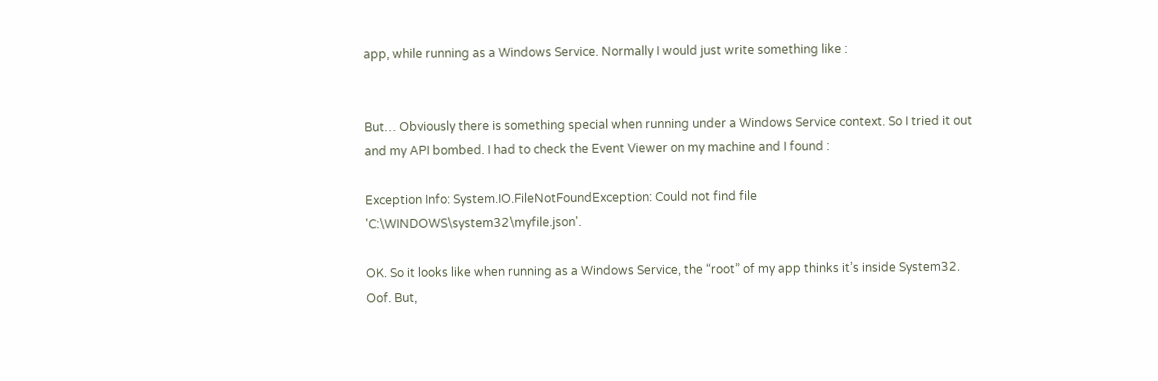app, while running as a Windows Service. Normally I would just write something like :


But… Obviously there is something special when running under a Windows Service context. So I tried it out and my API bombed. I had to check the Event Viewer on my machine and I found :

Exception Info: System.IO.FileNotFoundException: Could not find file 'C:\WINDOWS\system32\myfile.json'.

OK. So it looks like when running as a Windows Service, the “root” of my app thinks it’s inside System32. Oof. But,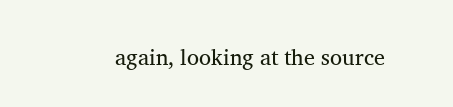again, looking at the source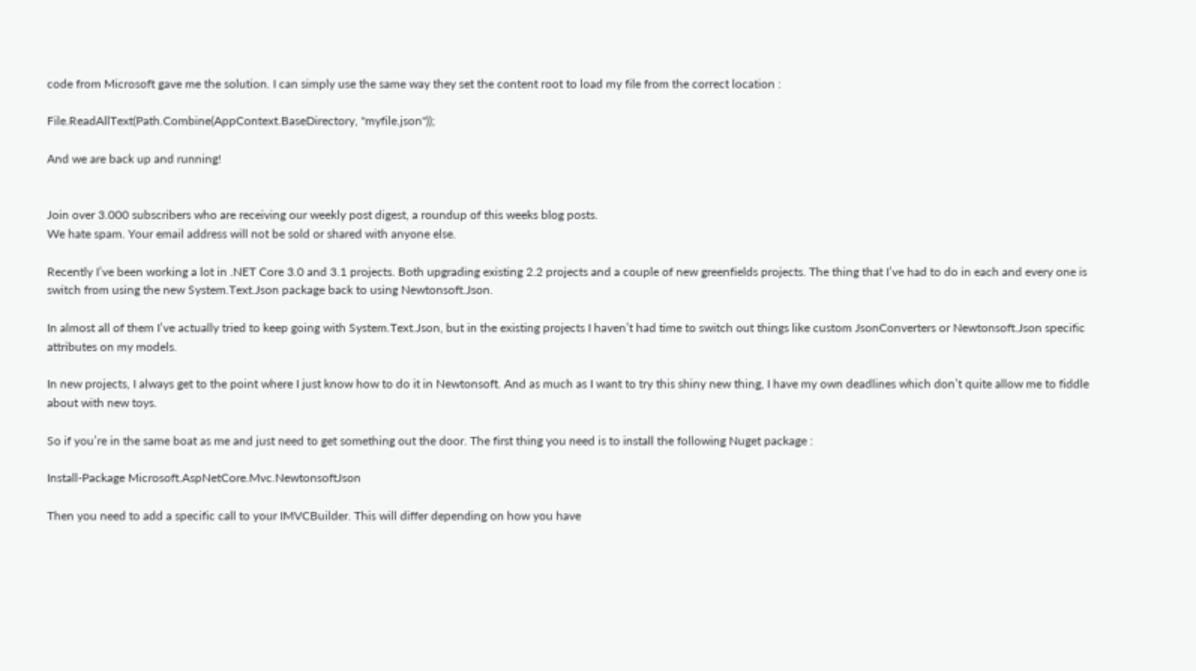code from Microsoft gave me the solution. I can simply use the same way they set the content root to load my file from the correct location :

File.ReadAllText(Path.Combine(AppContext.BaseDirectory, "myfile.json"));

And we are back up and running!


Join over 3.000 subscribers who are receiving our weekly post digest, a roundup of this weeks blog posts.
We hate spam. Your email address will not be sold or shared with anyone else.

Recently I’ve been working a lot in .NET Core 3.0 and 3.1 projects. Both upgrading existing 2.2 projects and a couple of new greenfields projects. The thing that I’ve had to do in each and every one is switch from using the new System.Text.Json package back to using Newtonsoft.Json.

In almost all of them I’ve actually tried to keep going with System.Text.Json, but in the existing projects I haven’t had time to switch out things like custom JsonConverters or Newtonsoft.Json specific attributes on my models.

In new projects, I always get to the point where I just know how to do it in Newtonsoft. And as much as I want to try this shiny new thing, I have my own deadlines which don’t quite allow me to fiddle about with new toys.

So if you’re in the same boat as me and just need to get something out the door. The first thing you need is to install the following Nuget package :

Install-Package Microsoft.AspNetCore.Mvc.NewtonsoftJson

Then you need to add a specific call to your IMVCBuilder. This will differ depending on how you have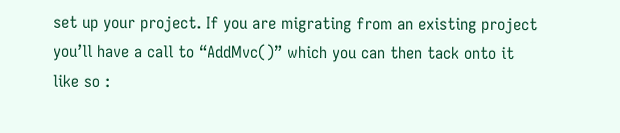set up your project. If you are migrating from an existing project you’ll have a call to “AddMvc()” which you can then tack onto it like so :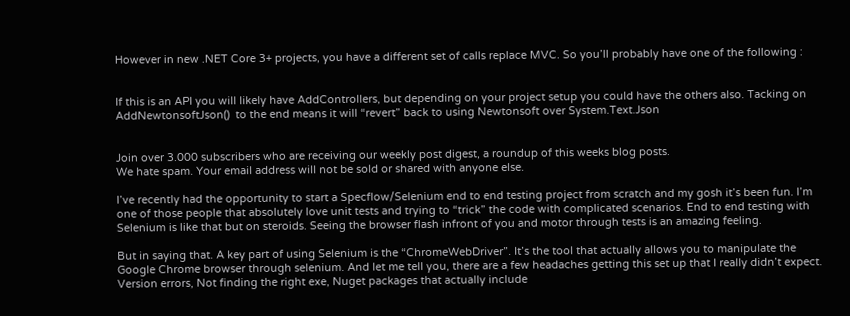However in new .NET Core 3+ projects, you have a different set of calls replace MVC. So you’ll probably have one of the following :


If this is an API you will likely have AddControllers, but depending on your project setup you could have the others also. Tacking on AddNewtonsoftJson()  to the end means it will “revert” back to using Newtonsoft over System.Text.Json


Join over 3.000 subscribers who are receiving our weekly post digest, a roundup of this weeks blog posts.
We hate spam. Your email address will not be sold or shared with anyone else.

I’ve recently had the opportunity to start a Specflow/Selenium end to end testing project from scratch and my gosh it’s been fun. I’m one of those people that absolutely love unit tests and trying to “trick” the code with complicated scenarios. End to end testing with Selenium is like that but on steroids. Seeing the browser flash infront of you and motor through tests is an amazing feeling.

But in saying that. A key part of using Selenium is the “ChromeWebDriver”. It’s the tool that actually allows you to manipulate the Google Chrome browser through selenium. And let me tell you, there are a few headaches getting this set up that I really didn’t expect. Version errors, Not finding the right exe, Nuget packages that actually include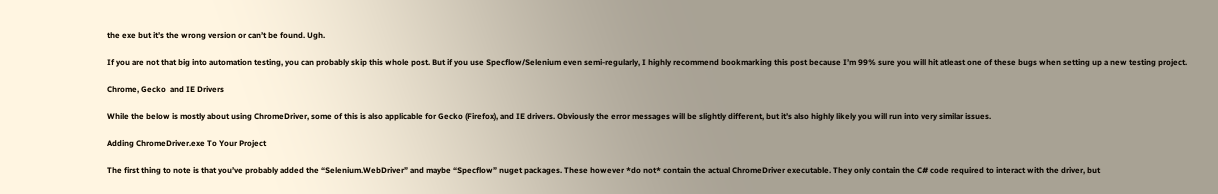the exe but it’s the wrong version or can’t be found. Ugh.

If you are not that big into automation testing, you can probably skip this whole post. But if you use Specflow/Selenium even semi-regularly, I highly recommend bookmarking this post because I’m 99% sure you will hit atleast one of these bugs when setting up a new testing project.

Chrome, Gecko  and IE Drivers

While the below is mostly about using ChromeDriver, some of this is also applicable for Gecko (Firefox), and IE drivers. Obviously the error messages will be slightly different, but it’s also highly likely you will run into very similar issues.

Adding ChromeDriver.exe To Your Project

The first thing to note is that you’ve probably added the “Selenium.WebDriver” and maybe “Specflow” nuget packages. These however *do not* contain the actual ChromeDriver executable. They only contain the C# code required to interact with the driver, but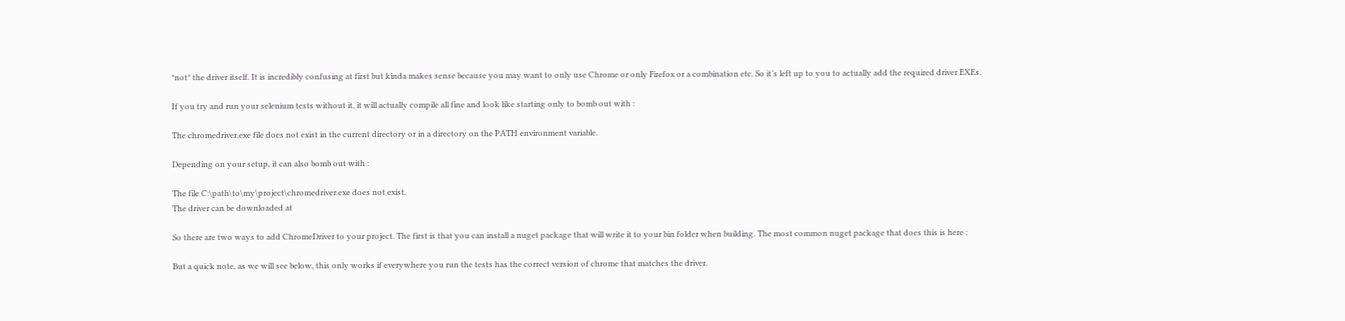*not* the driver itself. It is incredibly confusing at first but kinda makes sense because you may want to only use Chrome or only Firefox or a combination etc. So it’s left up to you to actually add the required driver EXEs.

If you try and run your selenium tests without it, it will actually compile all fine and look like starting only to bomb out with :

The chromedriver.exe file does not exist in the current directory or in a directory on the PATH environment variable.

Depending on your setup, it can also bomb out with :

The file C:\path\to\my\project\chromedriver.exe does not exist.
The driver can be downloaded at

So there are two ways to add ChromeDriver to your project. The first is that you can install a nuget package that will write it to your bin folder when building. The most common nuget package that does this is here :

But a quick note, as we will see below, this only works if everywhere you run the tests has the correct version of chrome that matches the driver.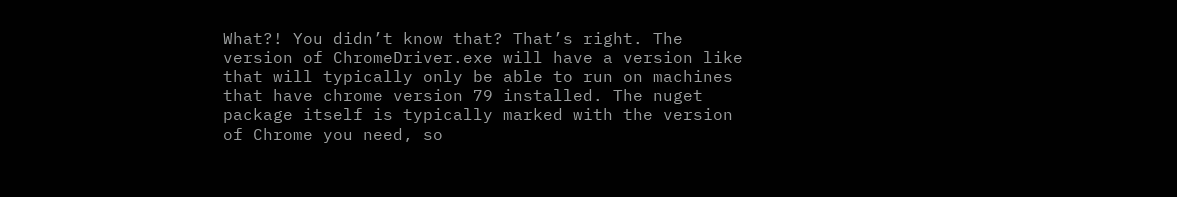What?! You didn’t know that? That’s right. The version of ChromeDriver.exe will have a version like that will typically only be able to run on machines that have chrome version 79 installed. The nuget package itself is typically marked with the version of Chrome you need, so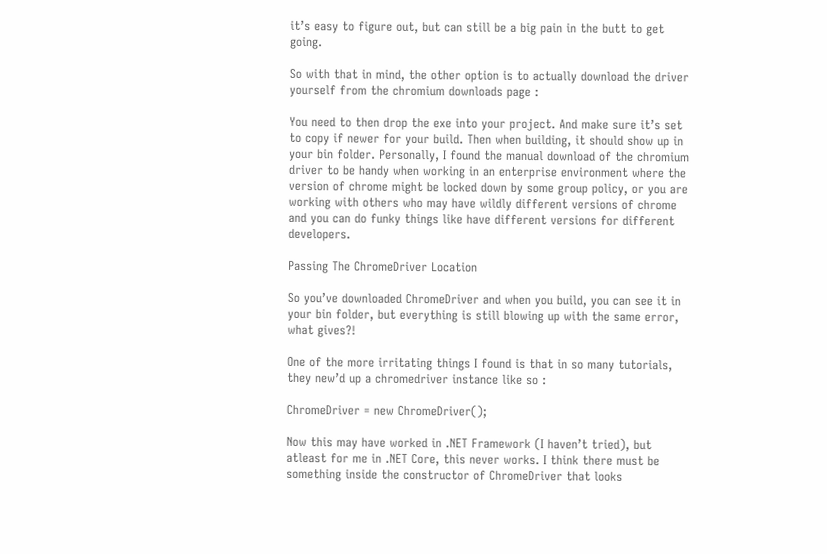it’s easy to figure out, but can still be a big pain in the butt to get going.

So with that in mind, the other option is to actually download the driver yourself from the chromium downloads page :

You need to then drop the exe into your project. And make sure it’s set to copy if newer for your build. Then when building, it should show up in your bin folder. Personally, I found the manual download of the chromium driver to be handy when working in an enterprise environment where the version of chrome might be locked down by some group policy, or you are working with others who may have wildly different versions of chrome and you can do funky things like have different versions for different developers.

Passing The ChromeDriver Location

So you’ve downloaded ChromeDriver and when you build, you can see it in your bin folder, but everything is still blowing up with the same error, what gives?!

One of the more irritating things I found is that in so many tutorials, they new’d up a chromedriver instance like so :

ChromeDriver = new ChromeDriver();

Now this may have worked in .NET Framework (I haven’t tried), but atleast for me in .NET Core, this never works. I think there must be something inside the constructor of ChromeDriver that looks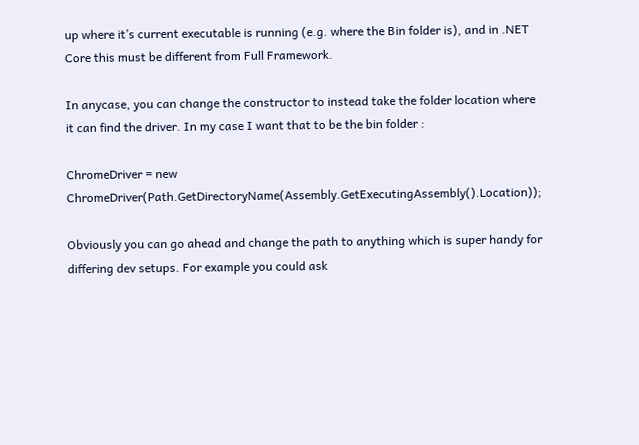up where it’s current executable is running (e.g. where the Bin folder is), and in .NET Core this must be different from Full Framework.

In anycase, you can change the constructor to instead take the folder location where it can find the driver. In my case I want that to be the bin folder :

ChromeDriver = new ChromeDriver(Path.GetDirectoryName(Assembly.GetExecutingAssembly().Location));

Obviously you can go ahead and change the path to anything which is super handy for differing dev setups. For example you could ask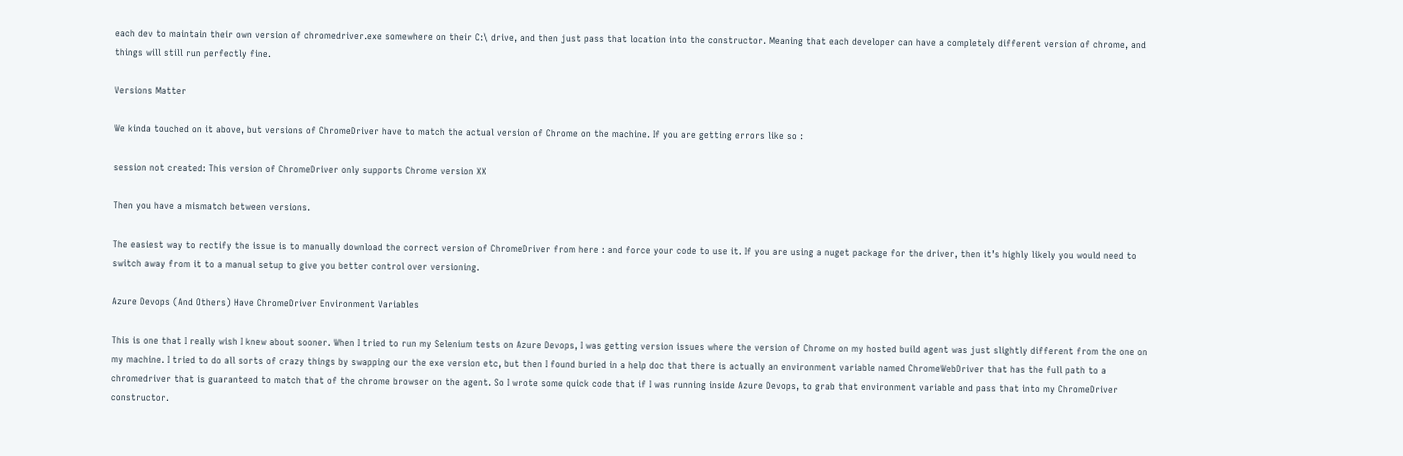each dev to maintain their own version of chromedriver.exe somewhere on their C:\ drive, and then just pass that location into the constructor. Meaning that each developer can have a completely different version of chrome, and things will still run perfectly fine.

Versions Matter

We kinda touched on it above, but versions of ChromeDriver have to match the actual version of Chrome on the machine. If you are getting errors like so :

session not created: This version of ChromeDriver only supports Chrome version XX

Then you have a mismatch between versions.

The easiest way to rectify the issue is to manually download the correct version of ChromeDriver from here : and force your code to use it. If you are using a nuget package for the driver, then it’s highly likely you would need to switch away from it to a manual setup to give you better control over versioning.

Azure Devops (And Others) Have ChromeDriver Environment Variables

This is one that I really wish I knew about sooner. When I tried to run my Selenium tests on Azure Devops, I was getting version issues where the version of Chrome on my hosted build agent was just slightly different from the one on my machine. I tried to do all sorts of crazy things by swapping our the exe version etc, but then I found buried in a help doc that there is actually an environment variable named ChromeWebDriver that has the full path to a chromedriver that is guaranteed to match that of the chrome browser on the agent. So I wrote some quick code that if I was running inside Azure Devops, to grab that environment variable and pass that into my ChromeDriver constructor.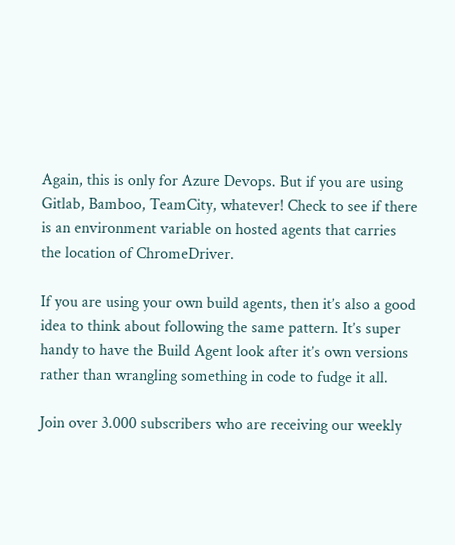Again, this is only for Azure Devops. But if you are using Gitlab, Bamboo, TeamCity, whatever! Check to see if there is an environment variable on hosted agents that carries the location of ChromeDriver.

If you are using your own build agents, then it’s also a good idea to think about following the same pattern. It’s super handy to have the Build Agent look after it’s own versions rather than wrangling something in code to fudge it all.

Join over 3.000 subscribers who are receiving our weekly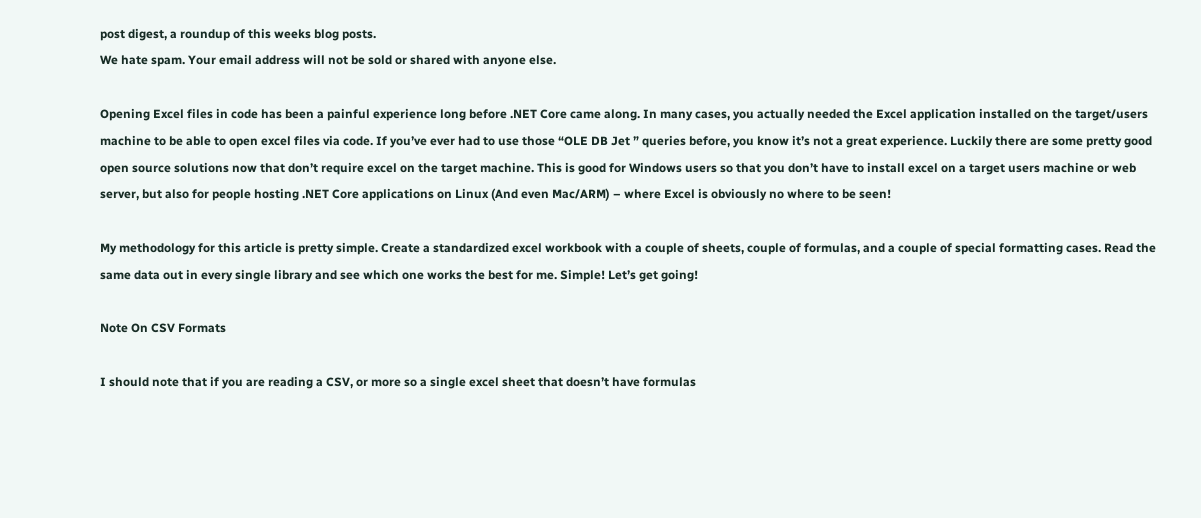post digest, a roundup of this weeks blog posts.
We hate spam. Your email address will not be sold or shared with anyone else.

Opening Excel files in code has been a painful experience long before .NET Core came along. In many cases, you actually needed the Excel application installed on the target/users machine to be able to open excel files via code. If you’ve ever had to use those “OLE DB Jet ” queries before, you know it’s not a great experience. Luckily there are some pretty good open source solutions now that don’t require excel on the target machine. This is good for Windows users so that you don’t have to install excel on a target users machine or web server, but also for people hosting .NET Core applications on Linux (And even Mac/ARM) – where Excel is obviously no where to be seen!

My methodology for this article is pretty simple. Create a standardized excel workbook with a couple of sheets, couple of formulas, and a couple of special formatting cases. Read the same data out in every single library and see which one works the best for me. Simple! Let’s get going!

Note On CSV Formats

I should note that if you are reading a CSV, or more so a single excel sheet that doesn’t have formulas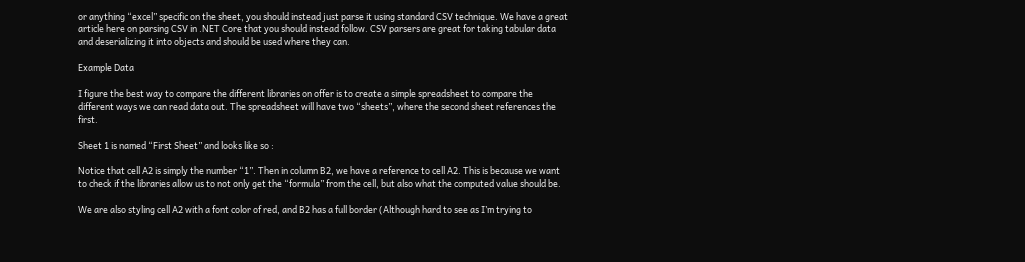or anything “excel” specific on the sheet, you should instead just parse it using standard CSV technique. We have a great article here on parsing CSV in .NET Core that you should instead follow. CSV parsers are great for taking tabular data and deserializing it into objects and should be used where they can.

Example Data

I figure the best way to compare the different libraries on offer is to create a simple spreadsheet to compare the different ways we can read data out. The spreadsheet will have two “sheets”, where the second sheet references the first.

Sheet 1 is named “First Sheet” and looks like so :

Notice that cell A2 is simply the number “1”. Then in column B2, we have a reference to cell A2. This is because we want to check if the libraries allow us to not only get the “formula” from the cell, but also what the computed value should be.

We are also styling cell A2 with a font color of red, and B2 has a full border (Although hard to see as I’m trying to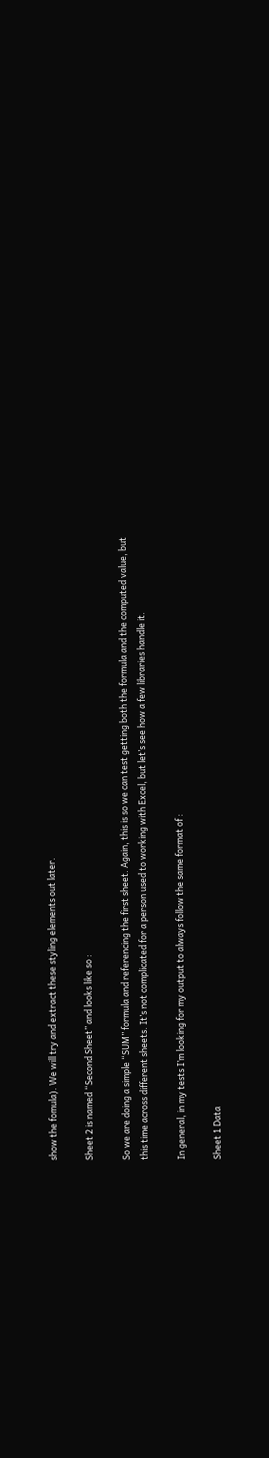show the fomula). We will try and extract these styling elements out later.

Sheet 2 is named “Second Sheet” and looks like so :

So we are doing a simple “SUM” formula and referencing the first sheet. Again, this is so we can test getting both the formula and the computed value, but this time across different sheets. It’s not complicated for a person used to working with Excel, but let’s see how a few libraries handle it.

In general, in my tests I’m looking for my output to always follow the same format of :

Sheet 1 Data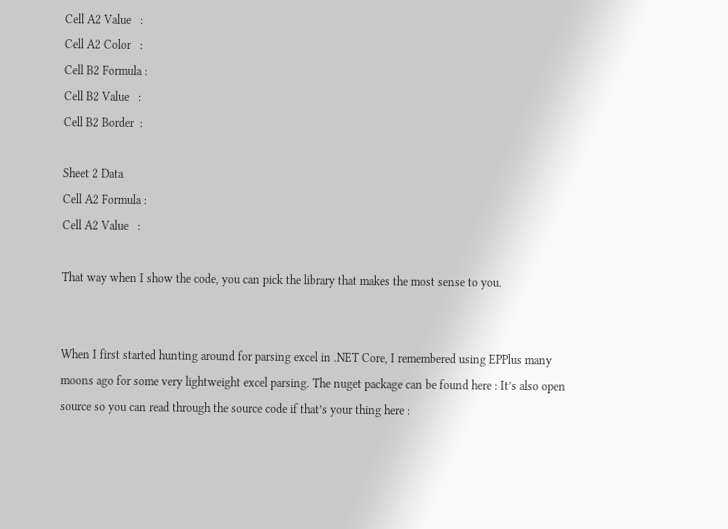Cell A2 Value   :
Cell A2 Color   :
Cell B2 Formula :
Cell B2 Value   :
Cell B2 Border  :

Sheet 2 Data
Cell A2 Formula :
Cell A2 Value   :

That way when I show the code, you can pick the library that makes the most sense to you.


When I first started hunting around for parsing excel in .NET Core, I remembered using EPPlus many moons ago for some very lightweight excel parsing. The nuget package can be found here : It’s also open source so you can read through the source code if that’s your thing here :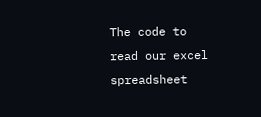The code to read our excel spreadsheet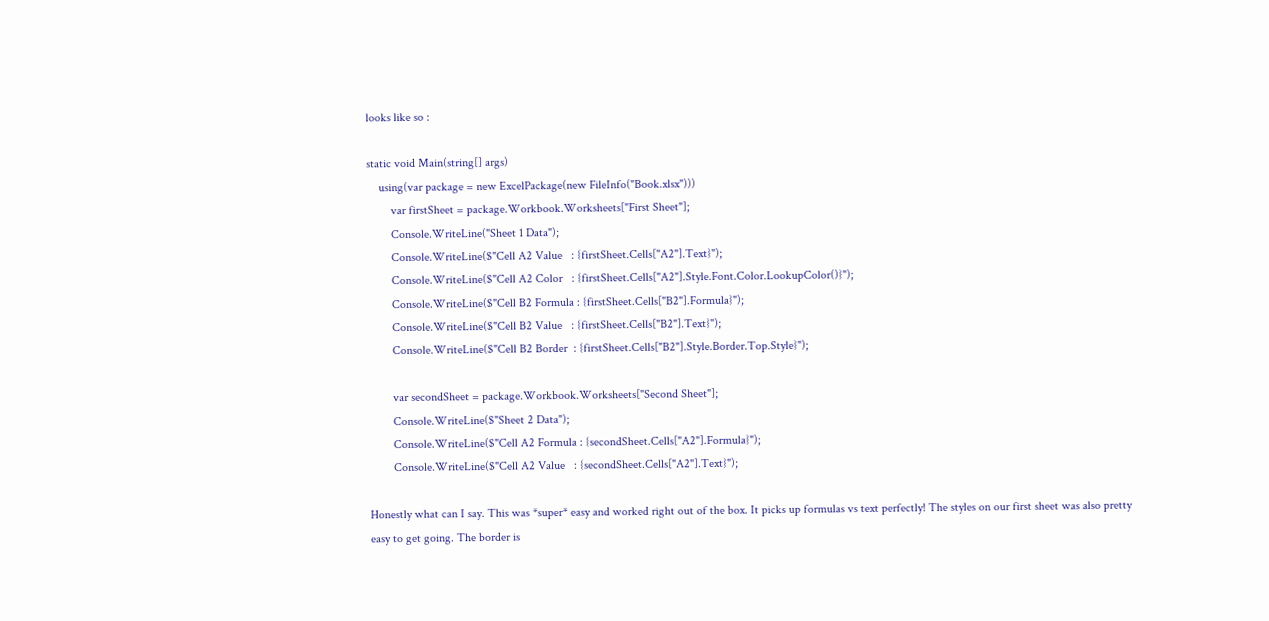looks like so :

static void Main(string[] args)
    using(var package = new ExcelPackage(new FileInfo("Book.xlsx")))
        var firstSheet = package.Workbook.Worksheets["First Sheet"];
        Console.WriteLine("Sheet 1 Data");
        Console.WriteLine($"Cell A2 Value   : {firstSheet.Cells["A2"].Text}");
        Console.WriteLine($"Cell A2 Color   : {firstSheet.Cells["A2"].Style.Font.Color.LookupColor()}");
        Console.WriteLine($"Cell B2 Formula : {firstSheet.Cells["B2"].Formula}");
        Console.WriteLine($"Cell B2 Value   : {firstSheet.Cells["B2"].Text}");
        Console.WriteLine($"Cell B2 Border  : {firstSheet.Cells["B2"].Style.Border.Top.Style}");

        var secondSheet = package.Workbook.Worksheets["Second Sheet"];
        Console.WriteLine($"Sheet 2 Data");
        Console.WriteLine($"Cell A2 Formula : {secondSheet.Cells["A2"].Formula}");
        Console.WriteLine($"Cell A2 Value   : {secondSheet.Cells["A2"].Text}");

Honestly what can I say. This was *super* easy and worked right out of the box. It picks up formulas vs text perfectly! The styles on our first sheet was also pretty easy to get going. The border is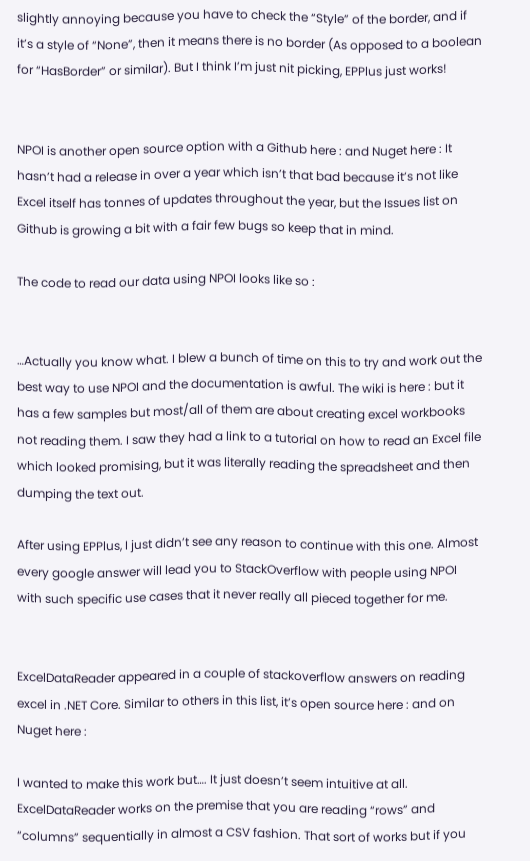slightly annoying because you have to check the “Style” of the border, and if it’s a style of “None”, then it means there is no border (As opposed to a boolean for “HasBorder” or similar). But I think I’m just nit picking, EPPlus just works!


NPOI is another open source option with a Github here : and Nuget here : It hasn’t had a release in over a year which isn’t that bad because it’s not like Excel itself has tonnes of updates throughout the year, but the Issues list on Github is growing a bit with a fair few bugs so keep that in mind.

The code to read our data using NPOI looks like so :


…Actually you know what. I blew a bunch of time on this to try and work out the best way to use NPOI and the documentation is awful. The wiki is here : but it has a few samples but most/all of them are about creating excel workbooks not reading them. I saw they had a link to a tutorial on how to read an Excel file which looked promising, but it was literally reading the spreadsheet and then dumping the text out.

After using EPPlus, I just didn’t see any reason to continue with this one. Almost every google answer will lead you to StackOverflow with people using NPOI with such specific use cases that it never really all pieced together for me.


ExcelDataReader appeared in a couple of stackoverflow answers on reading excel in .NET Core. Similar to others in this list, it’s open source here : and on Nuget here :

I wanted to make this work but…. It just doesn’t seem intuitive at all. ExcelDataReader works on the premise that you are reading “rows” and “columns” sequentially in almost a CSV fashion. That sort of works but if you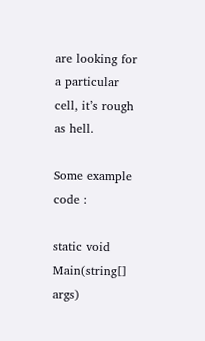are looking for a particular cell, it’s rough as hell.

Some example code :

static void Main(string[] args)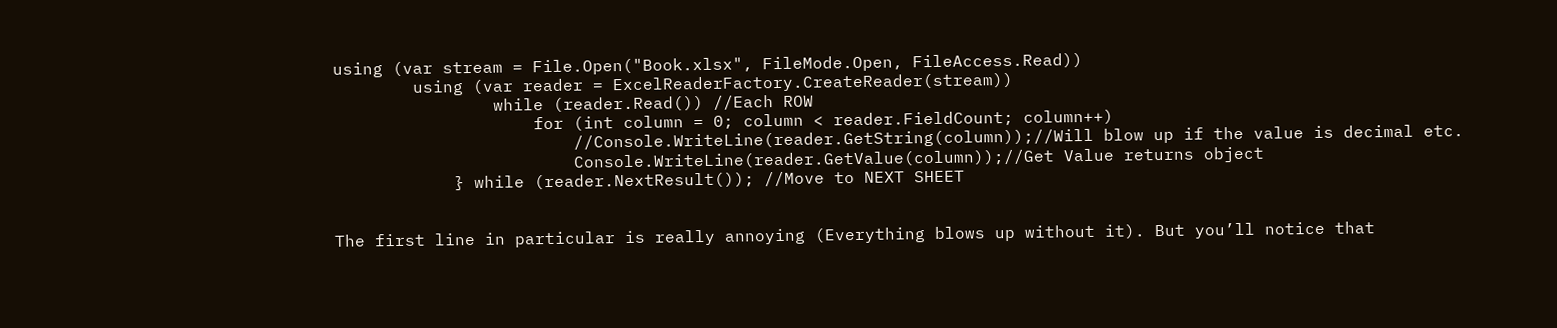using (var stream = File.Open("Book.xlsx", FileMode.Open, FileAccess.Read))
        using (var reader = ExcelReaderFactory.CreateReader(stream))
                while (reader.Read()) //Each ROW
                    for (int column = 0; column < reader.FieldCount; column++)
                        //Console.WriteLine(reader.GetString(column));//Will blow up if the value is decimal etc.
                        Console.WriteLine(reader.GetValue(column));//Get Value returns object
            } while (reader.NextResult()); //Move to NEXT SHEET


The first line in particular is really annoying (Everything blows up without it). But you’ll notice that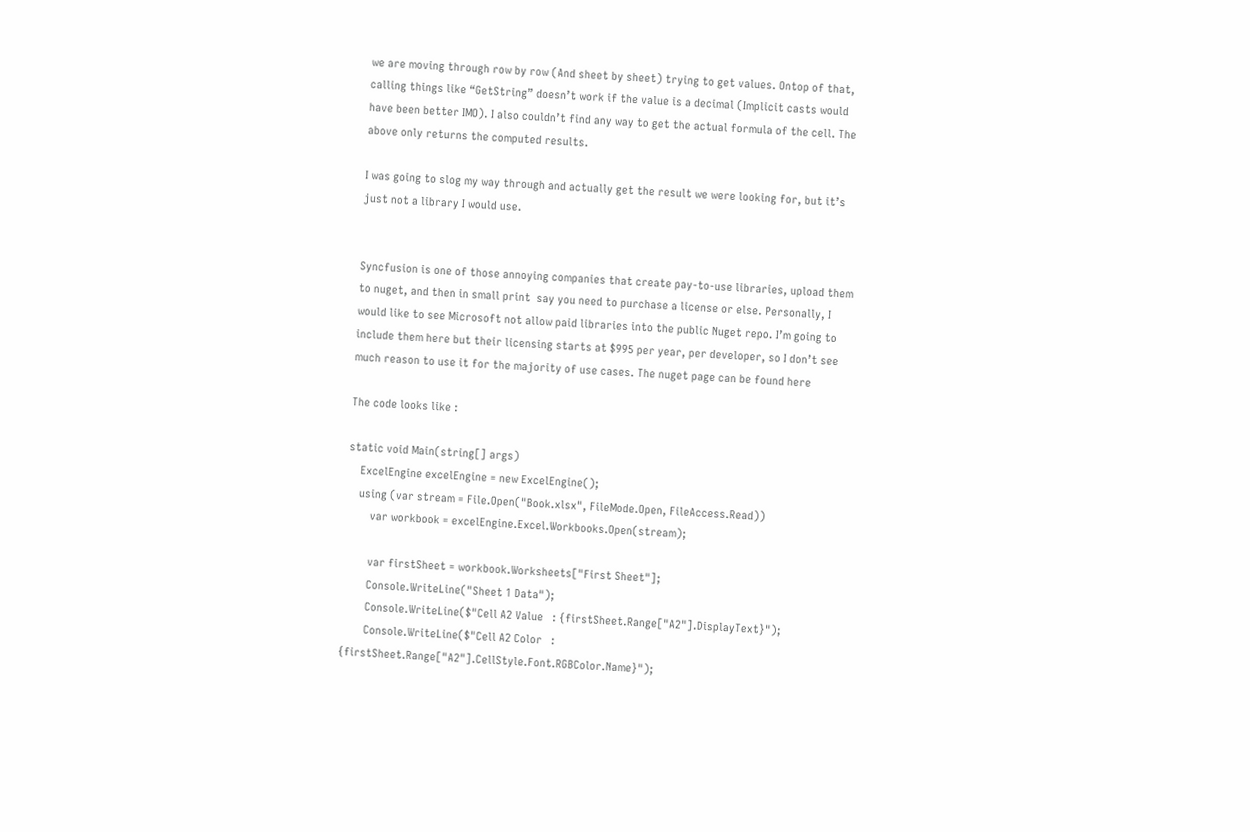we are moving through row by row (And sheet by sheet) trying to get values. Ontop of that, calling things like “GetString” doesn’t work if the value is a decimal (Implicit casts would have been better IMO). I also couldn’t find any way to get the actual formula of the cell. The above only returns the computed results.

I was going to slog my way through and actually get the result we were looking for, but it’s just not a library I would use.


Syncfusion is one of those annoying companies that create pay-to-use libraries, upload them to nuget, and then in small print  say you need to purchase a license or else. Personally, I would like to see Microsoft not allow paid libraries into the public Nuget repo. I’m going to include them here but their licensing starts at $995 per year, per developer, so I don’t see much reason to use it for the majority of use cases. The nuget page can be found here

The code looks like :

static void Main(string[] args)
    ExcelEngine excelEngine = new ExcelEngine();
    using (var stream = File.Open("Book.xlsx", FileMode.Open, FileAccess.Read))
        var workbook = excelEngine.Excel.Workbooks.Open(stream);

        var firstSheet = workbook.Worksheets["First Sheet"];
        Console.WriteLine("Sheet 1 Data");
        Console.WriteLine($"Cell A2 Value   : {firstSheet.Range["A2"].DisplayText}");
        Console.WriteLine($"Cell A2 Color   : {firstSheet.Range["A2"].CellStyle.Font.RGBColor.Name}");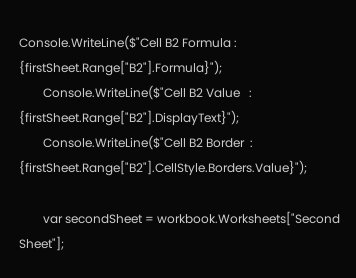Console.WriteLine($"Cell B2 Formula : {firstSheet.Range["B2"].Formula}");
        Console.WriteLine($"Cell B2 Value   : {firstSheet.Range["B2"].DisplayText}");
        Console.WriteLine($"Cell B2 Border  : {firstSheet.Range["B2"].CellStyle.Borders.Value}");

        var secondSheet = workbook.Worksheets["Second Sheet"];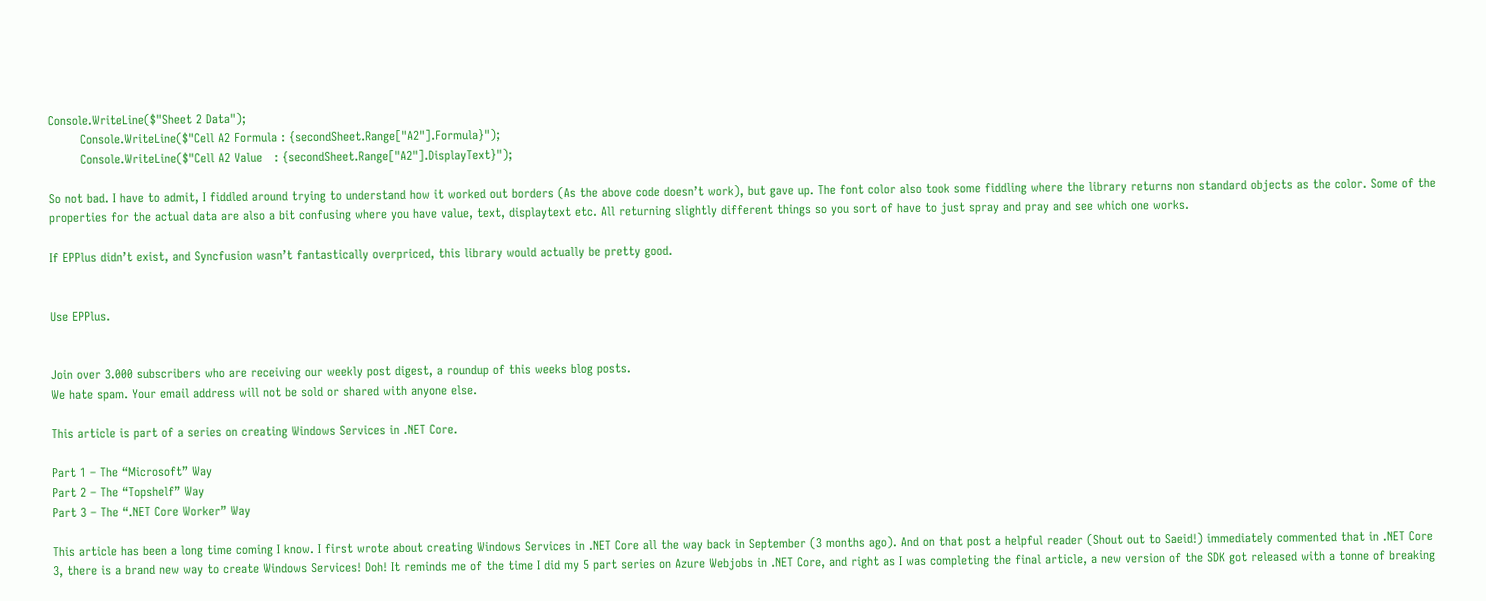Console.WriteLine($"Sheet 2 Data");
        Console.WriteLine($"Cell A2 Formula : {secondSheet.Range["A2"].Formula}");
        Console.WriteLine($"Cell A2 Value   : {secondSheet.Range["A2"].DisplayText}");

So not bad. I have to admit, I fiddled around trying to understand how it worked out borders (As the above code doesn’t work), but gave up. The font color also took some fiddling where the library returns non standard objects as the color. Some of the properties for the actual data are also a bit confusing where you have value, text, displaytext etc. All returning slightly different things so you sort of have to just spray and pray and see which one works.

If EPPlus didn’t exist, and Syncfusion wasn’t fantastically overpriced, this library would actually be pretty good.


Use EPPlus.


Join over 3.000 subscribers who are receiving our weekly post digest, a roundup of this weeks blog posts.
We hate spam. Your email address will not be sold or shared with anyone else.

This article is part of a series on creating Windows Services in .NET Core.

Part 1 – The “Microsoft” Way
Part 2 – The “Topshelf” Way
Part 3 – The “.NET Core Worker” Way

This article has been a long time coming I know. I first wrote about creating Windows Services in .NET Core all the way back in September (3 months ago). And on that post a helpful reader (Shout out to Saeid!) immediately commented that in .NET Core 3, there is a brand new way to create Windows Services! Doh! It reminds me of the time I did my 5 part series on Azure Webjobs in .NET Core, and right as I was completing the final article, a new version of the SDK got released with a tonne of breaking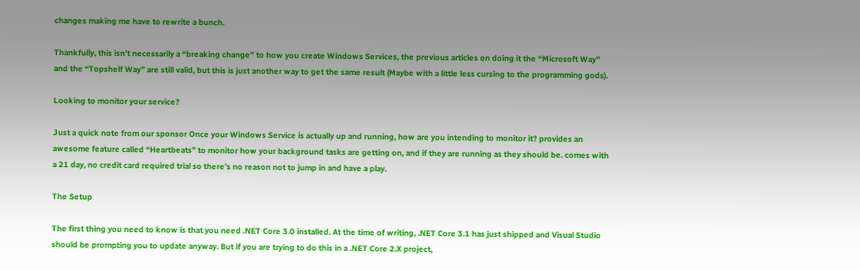changes making me have to rewrite a bunch.

Thankfully, this isn’t necessarily a “breaking change” to how you create Windows Services, the previous articles on doing it the “Microsoft Way” and the “Topshelf Way” are still valid, but this is just another way to get the same result (Maybe with a little less cursing to the programming gods).

Looking to monitor your service?

Just a quick note from our sponsor Once your Windows Service is actually up and running, how are you intending to monitor it? provides an awesome feature called “Heartbeats” to monitor how your background tasks are getting on, and if they are running as they should be. comes with a 21 day, no credit card required trial so there’s no reason not to jump in and have a play.

The Setup

The first thing you need to know is that you need .NET Core 3.0 installed. At the time of writing, .NET Core 3.1 has just shipped and Visual Studio should be prompting you to update anyway. But if you are trying to do this in a .NET Core 2.X project,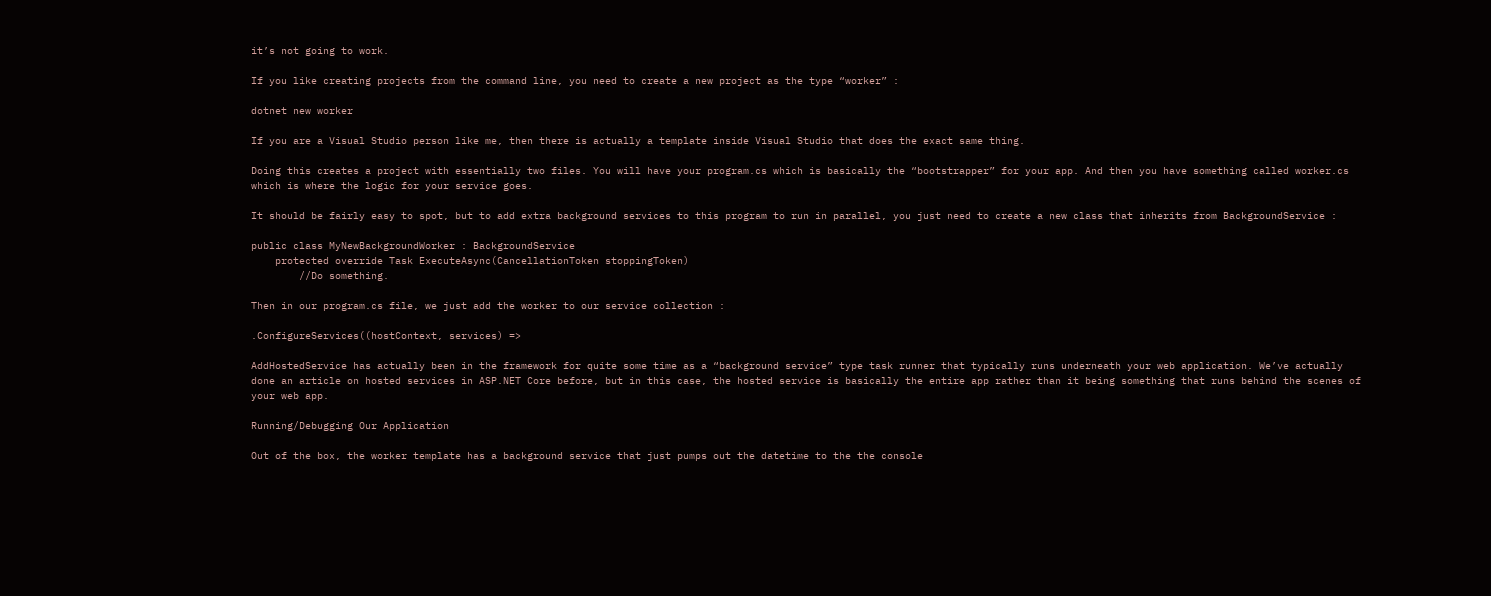it’s not going to work.

If you like creating projects from the command line, you need to create a new project as the type “worker” :

dotnet new worker

If you are a Visual Studio person like me, then there is actually a template inside Visual Studio that does the exact same thing.

Doing this creates a project with essentially two files. You will have your program.cs which is basically the “bootstrapper” for your app. And then you have something called worker.cs which is where the logic for your service goes.

It should be fairly easy to spot, but to add extra background services to this program to run in parallel, you just need to create a new class that inherits from BackgroundService :

public class MyNewBackgroundWorker : BackgroundService
    protected override Task ExecuteAsync(CancellationToken stoppingToken)
        //Do something.

Then in our program.cs file, we just add the worker to our service collection :

.ConfigureServices((hostContext, services) =>

AddHostedService has actually been in the framework for quite some time as a “background service” type task runner that typically runs underneath your web application. We’ve actually done an article on hosted services in ASP.NET Core before, but in this case, the hosted service is basically the entire app rather than it being something that runs behind the scenes of your web app.

Running/Debugging Our Application

Out of the box, the worker template has a background service that just pumps out the datetime to the the console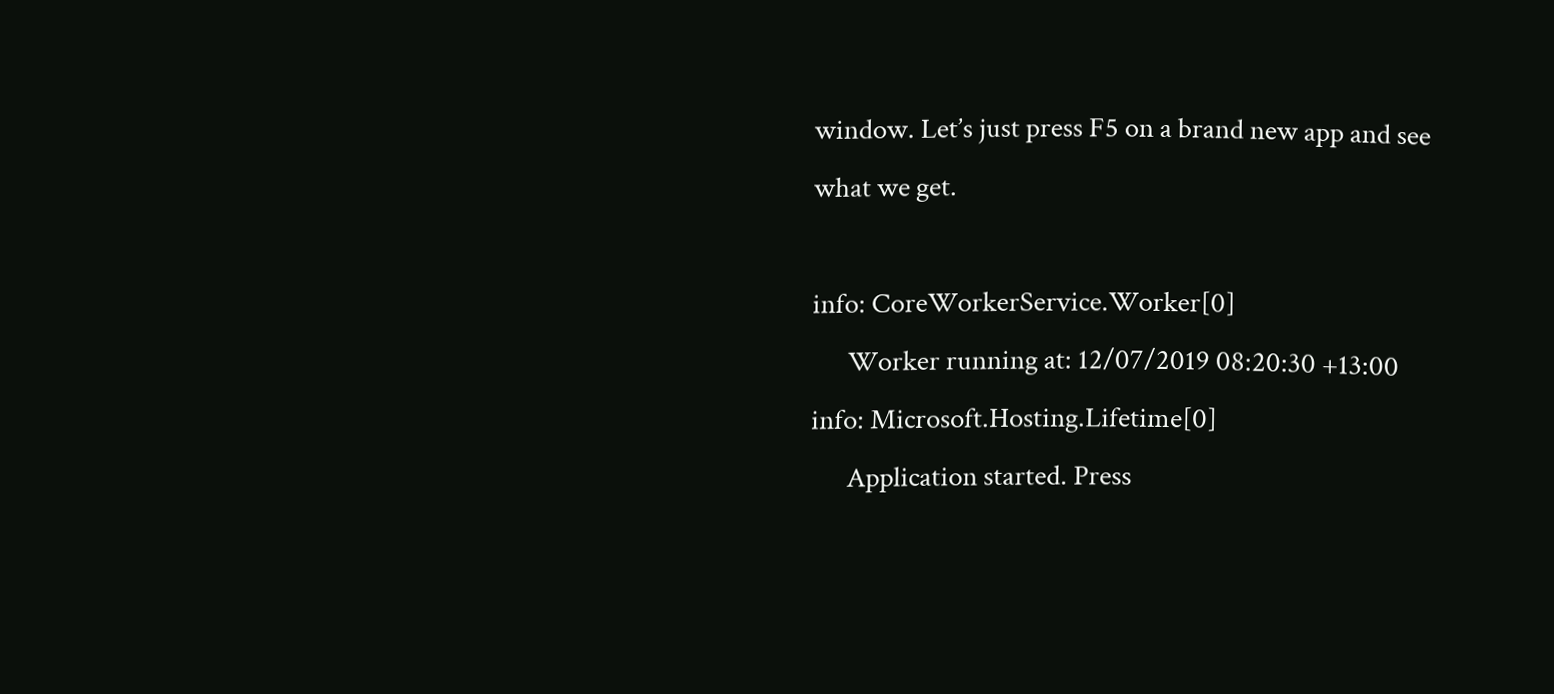window. Let’s just press F5 on a brand new app and see what we get.

info: CoreWorkerService.Worker[0]
      Worker running at: 12/07/2019 08:20:30 +13:00
info: Microsoft.Hosting.Lifetime[0]
      Application started. Press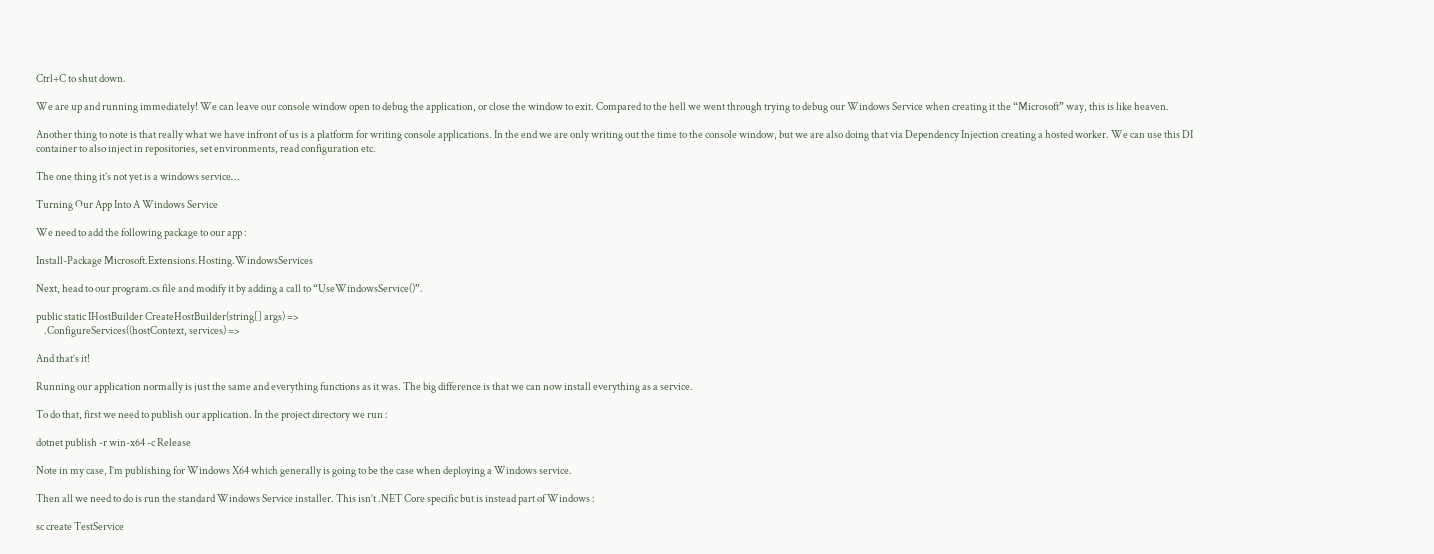Ctrl+C to shut down.

We are up and running immediately! We can leave our console window open to debug the application, or close the window to exit. Compared to the hell we went through trying to debug our Windows Service when creating it the “Microsoft” way, this is like heaven.

Another thing to note is that really what we have infront of us is a platform for writing console applications. In the end we are only writing out the time to the console window, but we are also doing that via Dependency Injection creating a hosted worker. We can use this DI container to also inject in repositories, set environments, read configuration etc.

The one thing it’s not yet is a windows service…

Turning Our App Into A Windows Service

We need to add the following package to our app :

Install-Package Microsoft.Extensions.Hosting.WindowsServices

Next, head to our program.cs file and modify it by adding a call to “UseWindowsService()”.

public static IHostBuilder CreateHostBuilder(string[] args) =>
    .ConfigureServices((hostContext, services) =>

And that’s it!

Running our application normally is just the same and everything functions as it was. The big difference is that we can now install everything as a service.

To do that, first we need to publish our application. In the project directory we run :

dotnet publish -r win-x64 -c Release

Note in my case, I’m publishing for Windows X64 which generally is going to be the case when deploying a Windows service.

Then all we need to do is run the standard Windows Service installer. This isn’t .NET Core specific but is instead part of Windows :

sc create TestService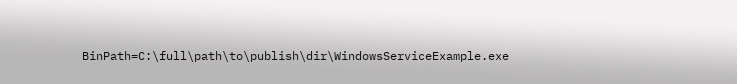BinPath=C:\full\path\to\publish\dir\WindowsServiceExample.exe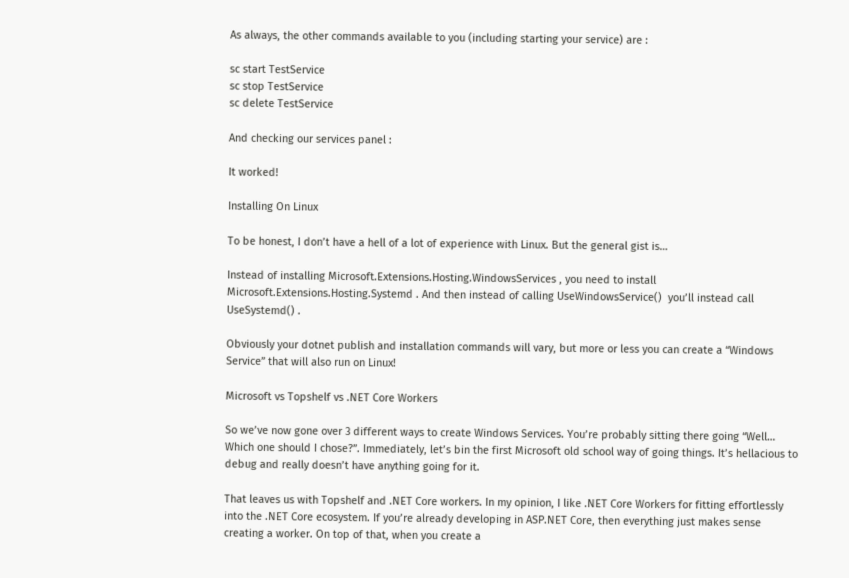As always, the other commands available to you (including starting your service) are :

sc start TestService
sc stop TestService
sc delete TestService

And checking our services panel :

It worked!

Installing On Linux

To be honest, I don’t have a hell of a lot of experience with Linux. But the general gist is…

Instead of installing Microsoft.Extensions.Hosting.WindowsServices , you need to install Microsoft.Extensions.Hosting.Systemd . And then instead of calling UseWindowsService()  you’ll instead call UseSystemd() .

Obviously your dotnet publish and installation commands will vary, but more or less you can create a “Windows Service” that will also run on Linux!

Microsoft vs Topshelf vs .NET Core Workers

So we’ve now gone over 3 different ways to create Windows Services. You’re probably sitting there going “Well… Which one should I chose?”. Immediately, let’s bin the first Microsoft old school way of going things. It’s hellacious to debug and really doesn’t have anything going for it.

That leaves us with Topshelf and .NET Core workers. In my opinion, I like .NET Core Workers for fitting effortlessly into the .NET Core ecosystem. If you’re already developing in ASP.NET Core, then everything just makes sense creating a worker. On top of that, when you create a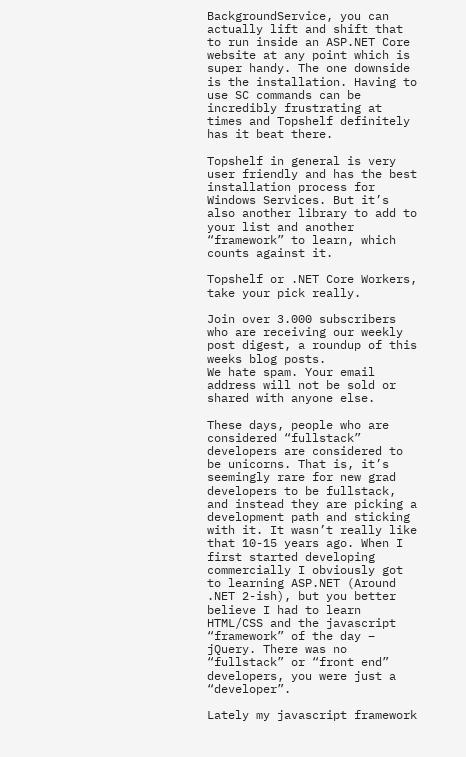BackgroundService, you can actually lift and shift that to run inside an ASP.NET Core website at any point which is super handy. The one downside is the installation. Having to use SC commands can be incredibly frustrating at times and Topshelf definitely has it beat there.

Topshelf in general is very user friendly and has the best installation process for Windows Services. But it’s also another library to add to your list and another “framework” to learn, which counts against it.

Topshelf or .NET Core Workers, take your pick really.

Join over 3.000 subscribers who are receiving our weekly post digest, a roundup of this weeks blog posts.
We hate spam. Your email address will not be sold or shared with anyone else.

These days, people who are considered “fullstack” developers are considered to be unicorns. That is, it’s seemingly rare for new grad developers to be fullstack, and instead they are picking a development path and sticking with it. It wasn’t really like that 10-15 years ago. When I first started developing commercially I obviously got to learning ASP.NET (Around .NET 2-ish), but you better believe I had to learn HTML/CSS and the javascript “framework” of the day – jQuery. There was no “fullstack” or “front end” developers, you were just a “developer”.

Lately my javascript framework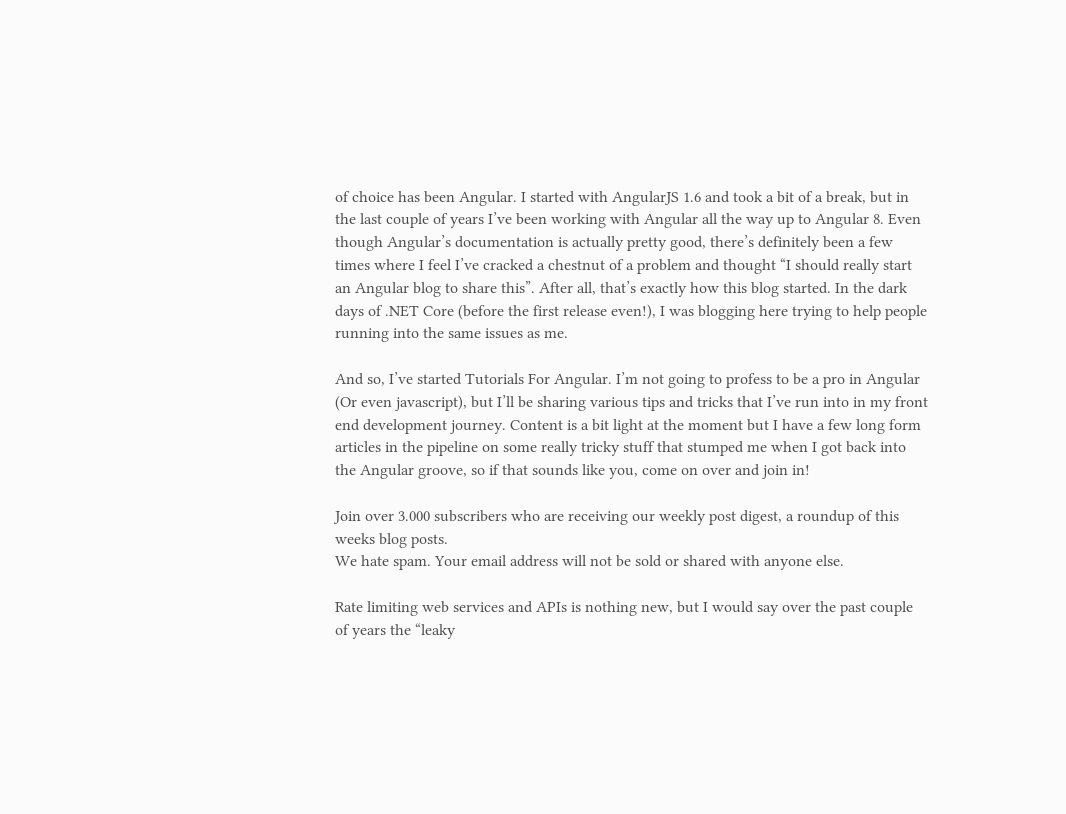of choice has been Angular. I started with AngularJS 1.6 and took a bit of a break, but in the last couple of years I’ve been working with Angular all the way up to Angular 8. Even though Angular’s documentation is actually pretty good, there’s definitely been a few times where I feel I’ve cracked a chestnut of a problem and thought “I should really start an Angular blog to share this”. After all, that’s exactly how this blog started. In the dark days of .NET Core (before the first release even!), I was blogging here trying to help people running into the same issues as me.

And so, I’ve started Tutorials For Angular. I’m not going to profess to be a pro in Angular (Or even javascript), but I’ll be sharing various tips and tricks that I’ve run into in my front end development journey. Content is a bit light at the moment but I have a few long form articles in the pipeline on some really tricky stuff that stumped me when I got back into the Angular groove, so if that sounds like you, come on over and join in!

Join over 3.000 subscribers who are receiving our weekly post digest, a roundup of this weeks blog posts.
We hate spam. Your email address will not be sold or shared with anyone else.

Rate limiting web services and APIs is nothing new, but I would say over the past couple of years the “leaky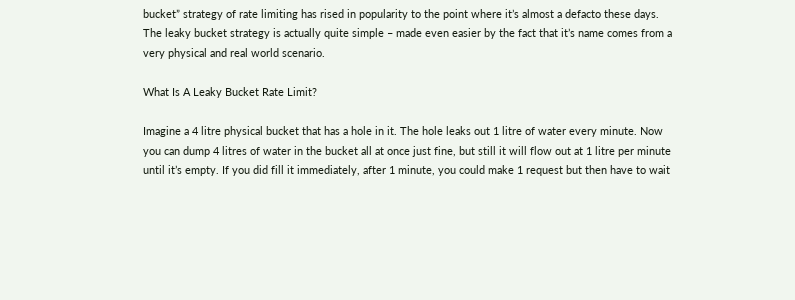bucket” strategy of rate limiting has rised in popularity to the point where it’s almost a defacto these days. The leaky bucket strategy is actually quite simple – made even easier by the fact that it’s name comes from a very physical and real world scenario.

What Is A Leaky Bucket Rate Limit?

Imagine a 4 litre physical bucket that has a hole in it. The hole leaks out 1 litre of water every minute. Now you can dump 4 litres of water in the bucket all at once just fine, but still it will flow out at 1 litre per minute until it’s empty. If you did fill it immediately, after 1 minute, you could make 1 request but then have to wait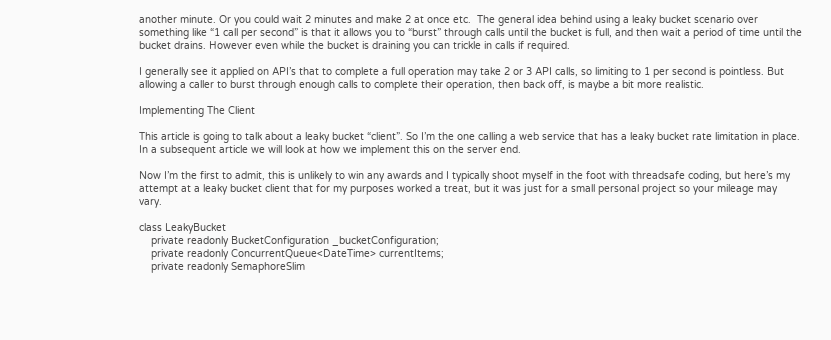another minute. Or you could wait 2 minutes and make 2 at once etc.  The general idea behind using a leaky bucket scenario over something like “1 call per second” is that it allows you to “burst” through calls until the bucket is full, and then wait a period of time until the bucket drains. However even while the bucket is draining you can trickle in calls if required.

I generally see it applied on API’s that to complete a full operation may take 2 or 3 API calls, so limiting to 1 per second is pointless. But allowing a caller to burst through enough calls to complete their operation, then back off, is maybe a bit more realistic.

Implementing The Client

This article is going to talk about a leaky bucket “client”. So I’m the one calling a web service that has a leaky bucket rate limitation in place. In a subsequent article we will look at how we implement this on the server end.

Now I’m the first to admit, this is unlikely to win any awards and I typically shoot myself in the foot with threadsafe coding, but here’s my attempt at a leaky bucket client that for my purposes worked a treat, but it was just for a small personal project so your mileage may vary.

class LeakyBucket
    private readonly BucketConfiguration _bucketConfiguration;
    private readonly ConcurrentQueue<DateTime> currentItems;
    private readonly SemaphoreSlim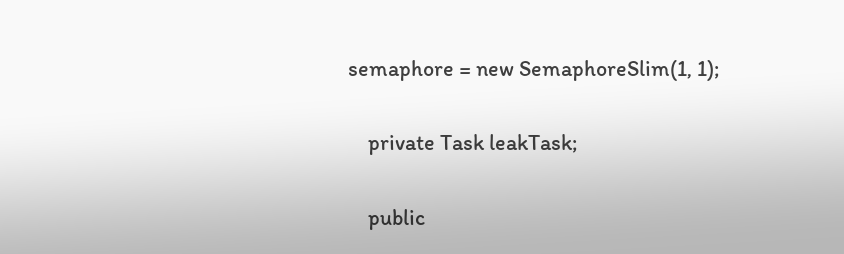semaphore = new SemaphoreSlim(1, 1);

    private Task leakTask;

    public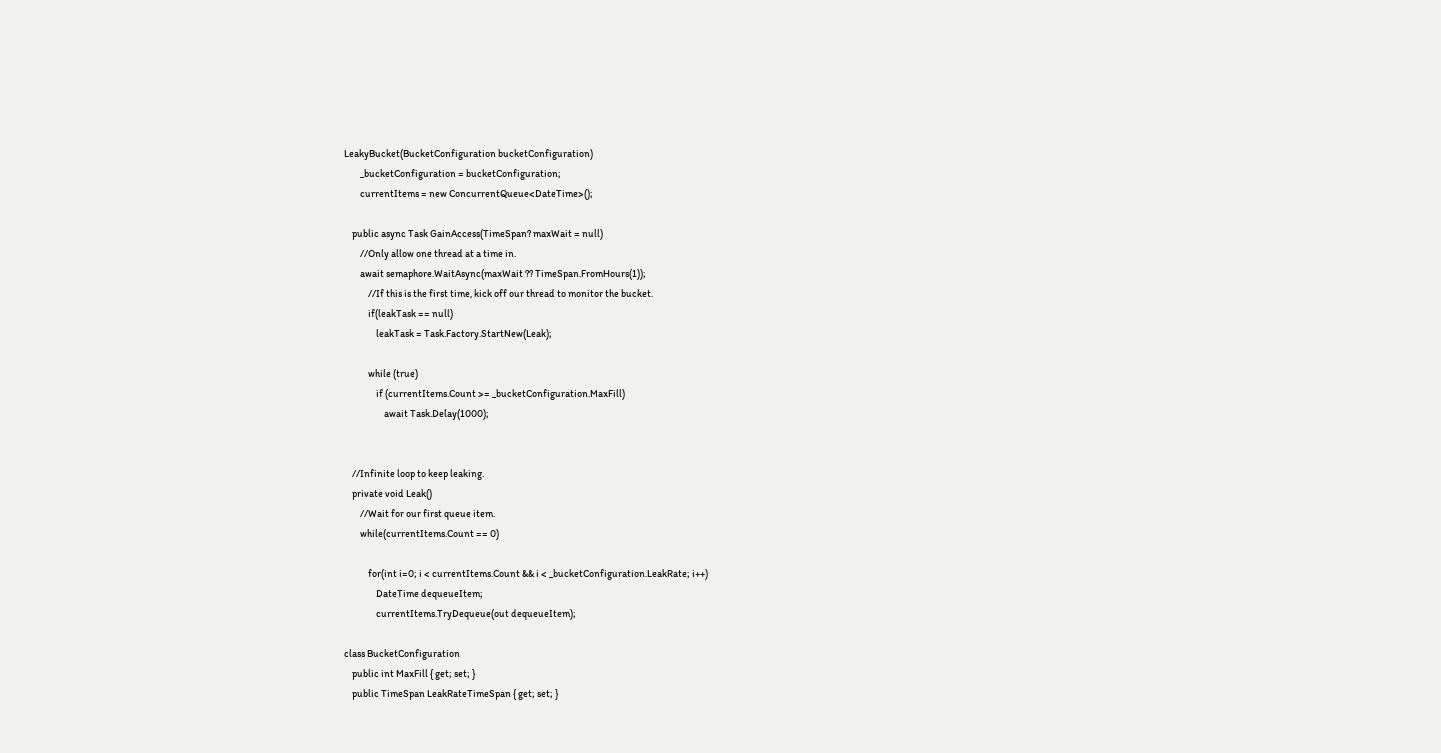LeakyBucket(BucketConfiguration bucketConfiguration)
        _bucketConfiguration = bucketConfiguration;
        currentItems = new ConcurrentQueue<DateTime>();

    public async Task GainAccess(TimeSpan? maxWait = null)
        //Only allow one thread at a time in.
        await semaphore.WaitAsync(maxWait ?? TimeSpan.FromHours(1));
            //If this is the first time, kick off our thread to monitor the bucket.
            if(leakTask == null)
                leakTask = Task.Factory.StartNew(Leak);

            while (true)
                if (currentItems.Count >= _bucketConfiguration.MaxFill)
                    await Task.Delay(1000);


    //Infinite loop to keep leaking.
    private void Leak()
        //Wait for our first queue item.
        while(currentItems.Count == 0)

            for(int i=0; i < currentItems.Count && i < _bucketConfiguration.LeakRate; i++)
                DateTime dequeueItem;
                currentItems.TryDequeue(out dequeueItem);

class BucketConfiguration
    public int MaxFill { get; set; }
    public TimeSpan LeakRateTimeSpan { get; set; }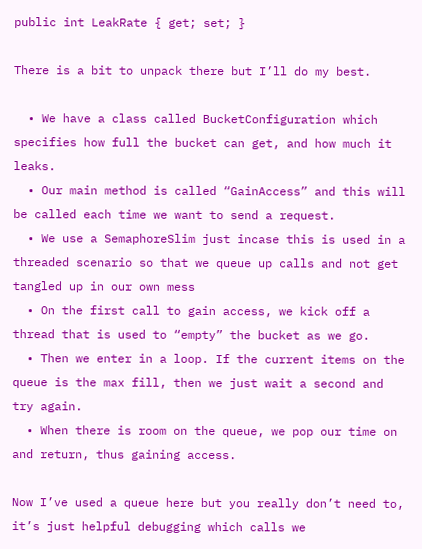public int LeakRate { get; set; }

There is a bit to unpack there but I’ll do my best.

  • We have a class called BucketConfiguration which specifies how full the bucket can get, and how much it leaks.
  • Our main method is called “GainAccess” and this will be called each time we want to send a request.
  • We use a SemaphoreSlim just incase this is used in a threaded scenario so that we queue up calls and not get tangled up in our own mess
  • On the first call to gain access, we kick off a thread that is used to “empty” the bucket as we go.
  • Then we enter in a loop. If the current items on the queue is the max fill, then we just wait a second and try again.
  • When there is room on the queue, we pop our time on and return, thus gaining access.

Now I’ve used a queue here but you really don’t need to, it’s just helpful debugging which calls we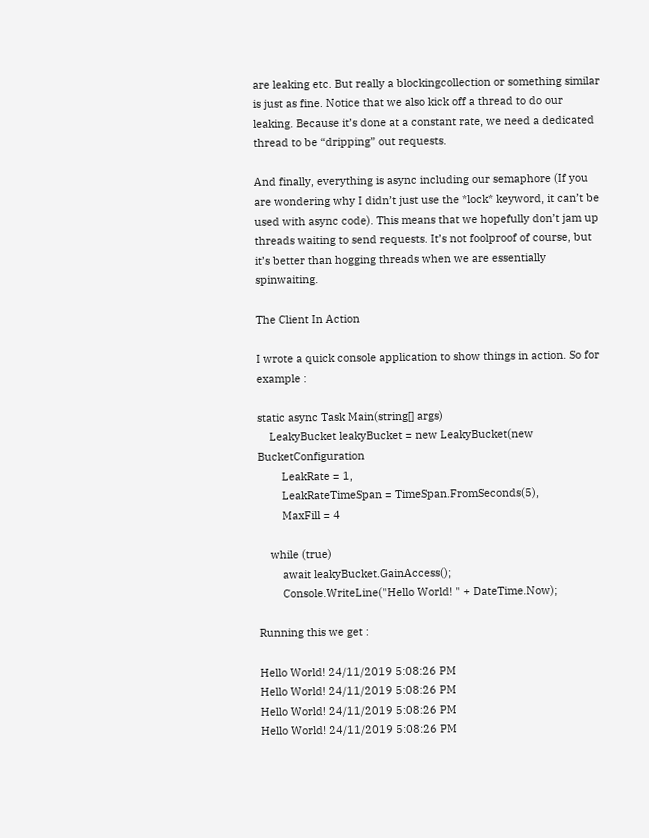are leaking etc. But really a blockingcollection or something similar is just as fine. Notice that we also kick off a thread to do our leaking. Because it’s done at a constant rate, we need a dedicated thread to be “dripping” out requests.

And finally, everything is async including our semaphore (If you are wondering why I didn’t just use the *lock* keyword, it can’t be used with async code). This means that we hopefully don’t jam up threads waiting to send requests. It’s not foolproof of course, but it’s better than hogging threads when we are essentially spinwaiting.

The Client In Action

I wrote a quick console application to show things in action. So for example :

static async Task Main(string[] args)
    LeakyBucket leakyBucket = new LeakyBucket(new BucketConfiguration
        LeakRate = 1,
        LeakRateTimeSpan = TimeSpan.FromSeconds(5),
        MaxFill = 4

    while (true)
        await leakyBucket.GainAccess();
        Console.WriteLine("Hello World! " + DateTime.Now);

Running this we get :

Hello World! 24/11/2019 5:08:26 PM
Hello World! 24/11/2019 5:08:26 PM
Hello World! 24/11/2019 5:08:26 PM
Hello World! 24/11/2019 5:08:26 PM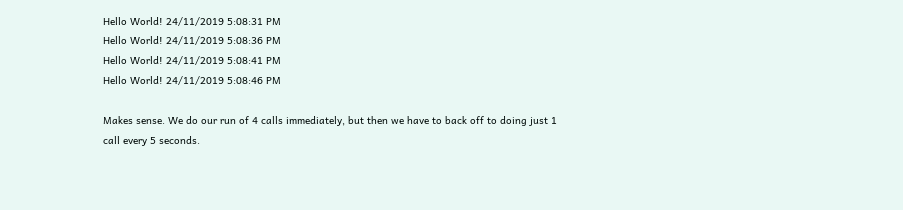Hello World! 24/11/2019 5:08:31 PM
Hello World! 24/11/2019 5:08:36 PM
Hello World! 24/11/2019 5:08:41 PM
Hello World! 24/11/2019 5:08:46 PM

Makes sense. We do our run of 4 calls immediately, but then we have to back off to doing just 1 call every 5 seconds.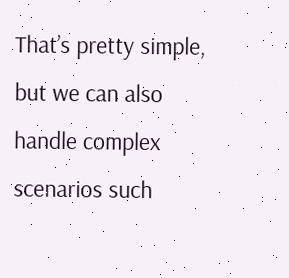That’s pretty simple, but we can also handle complex scenarios such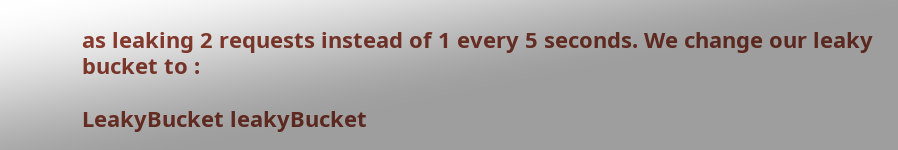as leaking 2 requests instead of 1 every 5 seconds. We change our leaky bucket to :

LeakyBucket leakyBucket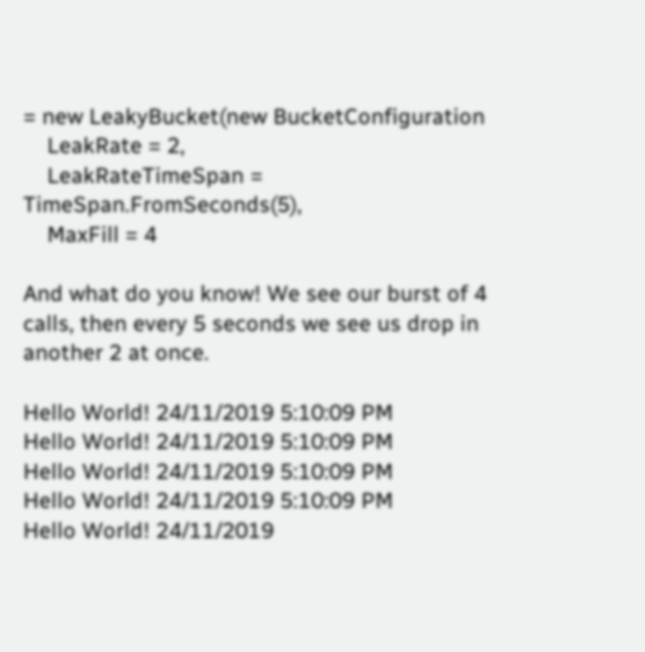= new LeakyBucket(new BucketConfiguration
    LeakRate = 2,
    LeakRateTimeSpan = TimeSpan.FromSeconds(5),
    MaxFill = 4

And what do you know! We see our burst of 4 calls, then every 5 seconds we see us drop in another 2 at once.

Hello World! 24/11/2019 5:10:09 PM
Hello World! 24/11/2019 5:10:09 PM
Hello World! 24/11/2019 5:10:09 PM
Hello World! 24/11/2019 5:10:09 PM
Hello World! 24/11/2019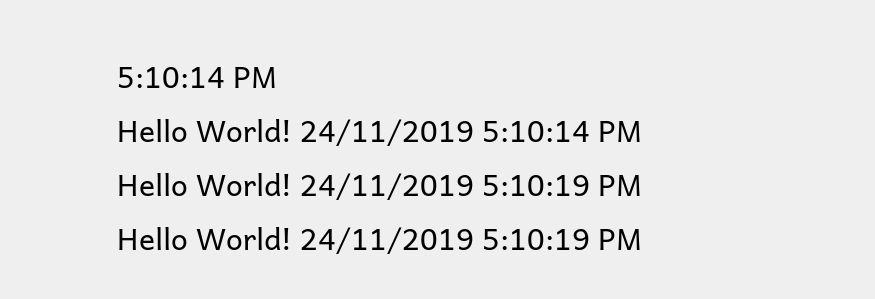5:10:14 PM
Hello World! 24/11/2019 5:10:14 PM
Hello World! 24/11/2019 5:10:19 PM
Hello World! 24/11/2019 5:10:19 PM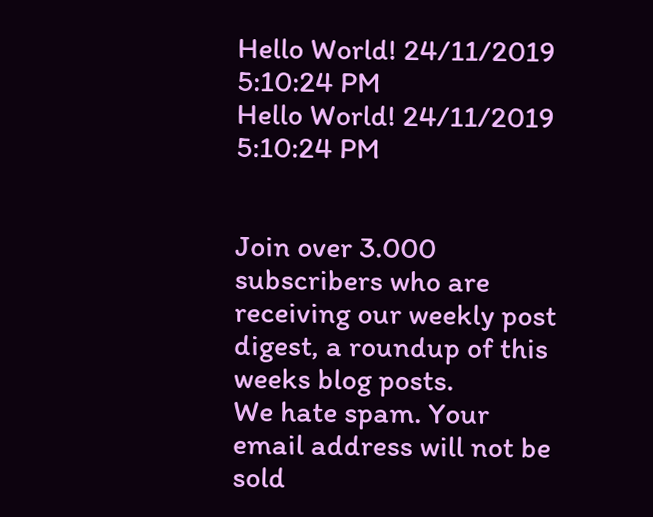Hello World! 24/11/2019 5:10:24 PM
Hello World! 24/11/2019 5:10:24 PM


Join over 3.000 subscribers who are receiving our weekly post digest, a roundup of this weeks blog posts.
We hate spam. Your email address will not be sold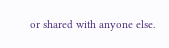or shared with anyone else.